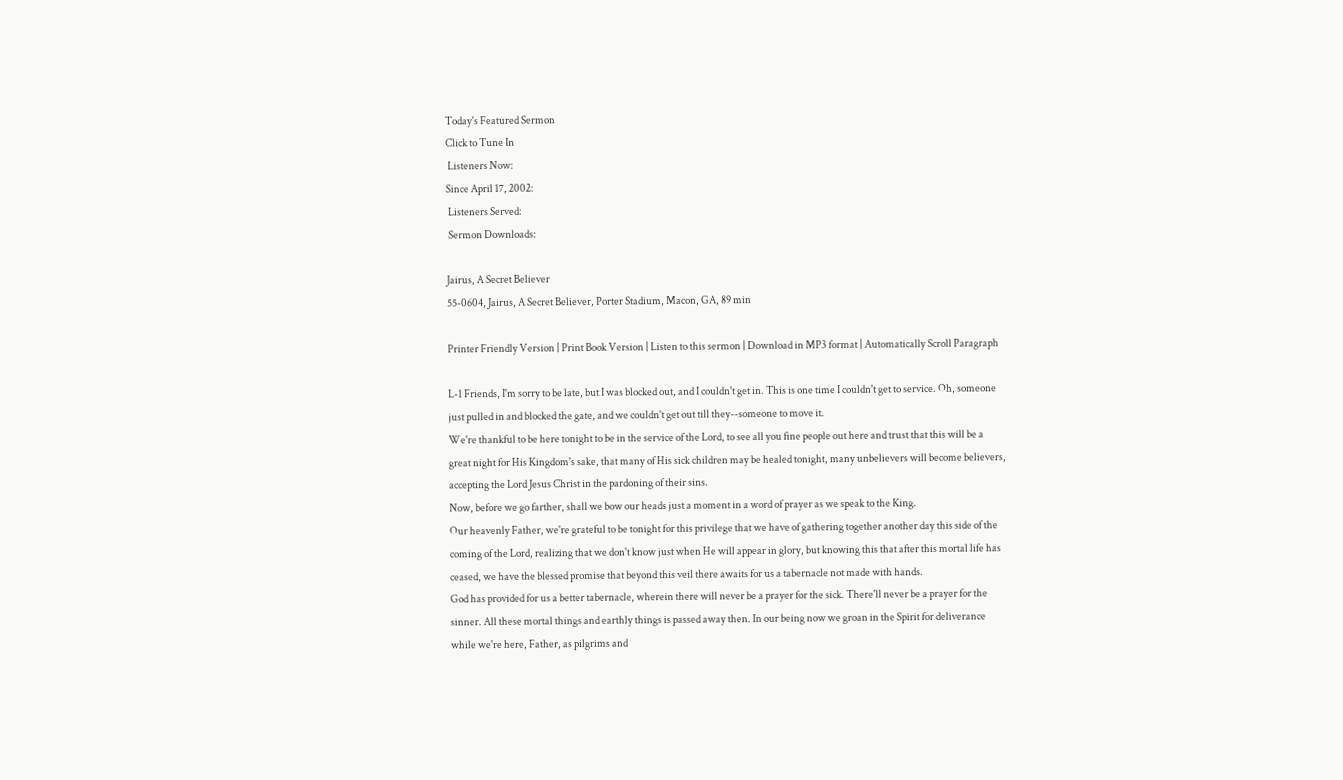Today's Featured Sermon
Click to Tune In
 Listeners Now:
Since April 17, 2002:
 Listeners Served:
 Sermon Downloads:

Jairus, A Secret Believer
55-0604, Jairus, A Secret Believer, Porter Stadium, Macon, GA, 89 min

Printer Friendly Version | Print Book Version | Listen to this sermon | Download in MP3 format | Automatically Scroll Paragraph

L-1 Friends, I'm sorry to be late, but I was blocked out, and I couldn't get in. This is one time I couldn't get to service. Oh, someone just pulled in and blocked the gate, and we couldn't get out till they--someone to move it.
We're thankful to be here tonight to be in the service of the Lord, to see all you fine people out here and trust that this will be a great night for His Kingdom's sake, that many of His sick children may be healed tonight, many unbelievers will become believers, accepting the Lord Jesus Christ in the pardoning of their sins.
Now, before we go farther, shall we bow our heads just a moment in a word of prayer as we speak to the King.
Our heavenly Father, we're grateful to be tonight for this privilege that we have of gathering together another day this side of the coming of the Lord, realizing that we don't know just when He will appear in glory, but knowing this that after this mortal life has ceased, we have the blessed promise that beyond this veil there awaits for us a tabernacle not made with hands.
God has provided for us a better tabernacle, wherein there will never be a prayer for the sick. There'll never be a prayer for the sinner. All these mortal things and earthly things is passed away then. In our being now we groan in the Spirit for deliverance while we're here, Father, as pilgrims and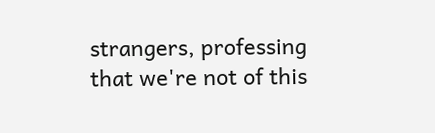strangers, professing that we're not of this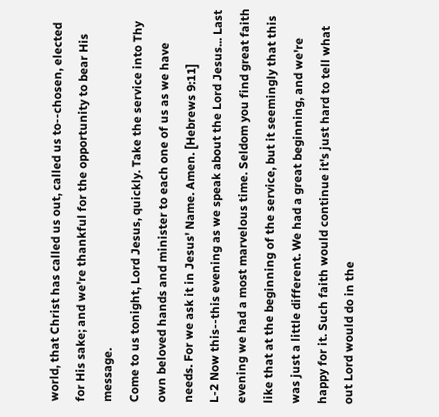world, that Christ has called us out, called us to--chosen, elected for His sake; and we're thankful for the opportunity to bear His message.
Come to us tonight, Lord Jesus, quickly. Take the service into Thy own beloved hands and minister to each one of us as we have needs. For we ask it in Jesus' Name. Amen. [Hebrews 9:11]
L-2 Now this--this evening as we speak about the Lord Jesus... Last evening we had a most marvelous time. Seldom you find great faith like that at the beginning of the service, but it seemingly that this was just a little different. We had a great beginning, and we're happy for it. Such faith would continue it's just hard to tell what out Lord would do in the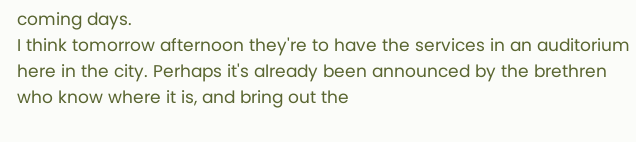coming days.
I think tomorrow afternoon they're to have the services in an auditorium here in the city. Perhaps it's already been announced by the brethren who know where it is, and bring out the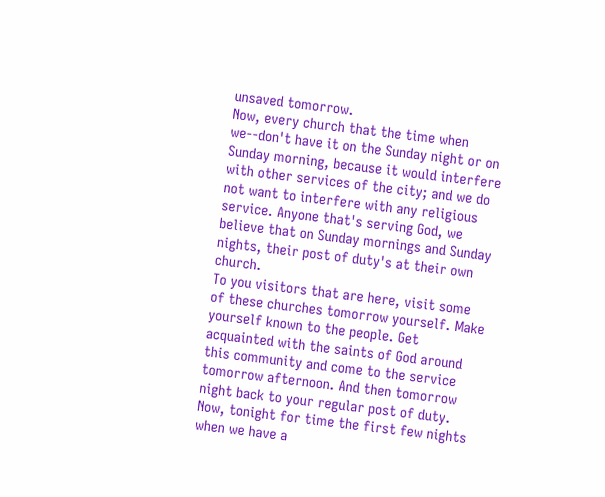unsaved tomorrow.
Now, every church that the time when we--don't have it on the Sunday night or on Sunday morning, because it would interfere with other services of the city; and we do not want to interfere with any religious service. Anyone that's serving God, we believe that on Sunday mornings and Sunday nights, their post of duty's at their own church.
To you visitors that are here, visit some of these churches tomorrow yourself. Make yourself known to the people. Get acquainted with the saints of God around this community and come to the service tomorrow afternoon. And then tomorrow night back to your regular post of duty.
Now, tonight for time the first few nights when we have a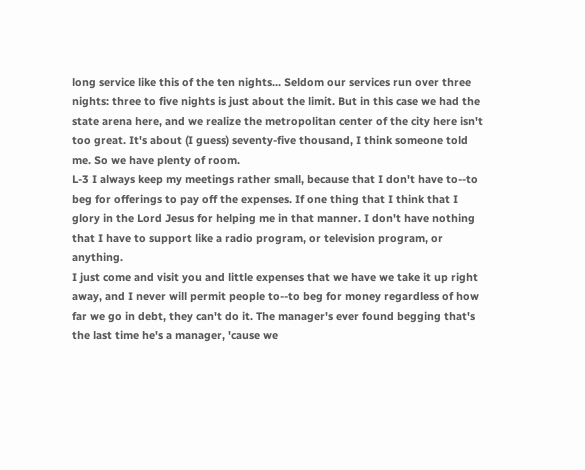long service like this of the ten nights... Seldom our services run over three nights: three to five nights is just about the limit. But in this case we had the state arena here, and we realize the metropolitan center of the city here isn't too great. It's about (I guess) seventy-five thousand, I think someone told me. So we have plenty of room.
L-3 I always keep my meetings rather small, because that I don't have to--to beg for offerings to pay off the expenses. If one thing that I think that I glory in the Lord Jesus for helping me in that manner. I don't have nothing that I have to support like a radio program, or television program, or anything.
I just come and visit you and little expenses that we have we take it up right away, and I never will permit people to--to beg for money regardless of how far we go in debt, they can't do it. The manager's ever found begging that's the last time he's a manager, 'cause we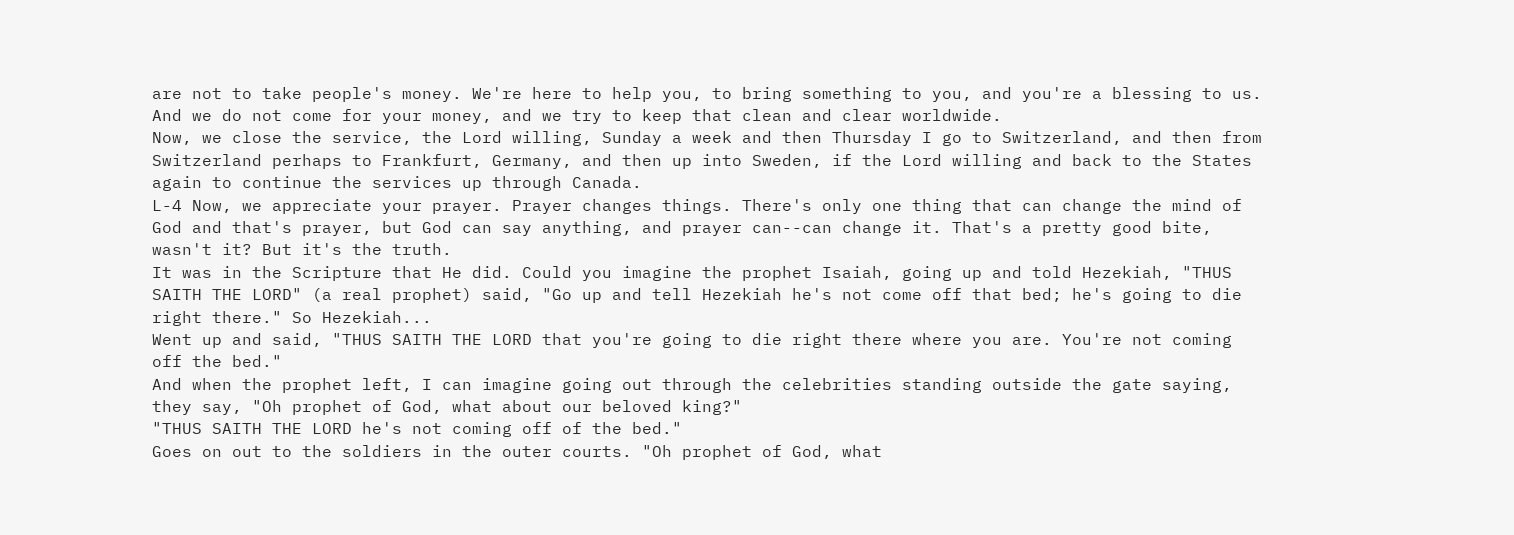are not to take people's money. We're here to help you, to bring something to you, and you're a blessing to us. And we do not come for your money, and we try to keep that clean and clear worldwide.
Now, we close the service, the Lord willing, Sunday a week and then Thursday I go to Switzerland, and then from Switzerland perhaps to Frankfurt, Germany, and then up into Sweden, if the Lord willing and back to the States again to continue the services up through Canada.
L-4 Now, we appreciate your prayer. Prayer changes things. There's only one thing that can change the mind of God and that's prayer, but God can say anything, and prayer can--can change it. That's a pretty good bite, wasn't it? But it's the truth.
It was in the Scripture that He did. Could you imagine the prophet Isaiah, going up and told Hezekiah, "THUS SAITH THE LORD" (a real prophet) said, "Go up and tell Hezekiah he's not come off that bed; he's going to die right there." So Hezekiah...
Went up and said, "THUS SAITH THE LORD that you're going to die right there where you are. You're not coming off the bed."
And when the prophet left, I can imagine going out through the celebrities standing outside the gate saying, they say, "Oh prophet of God, what about our beloved king?"
"THUS SAITH THE LORD he's not coming off of the bed."
Goes on out to the soldiers in the outer courts. "Oh prophet of God, what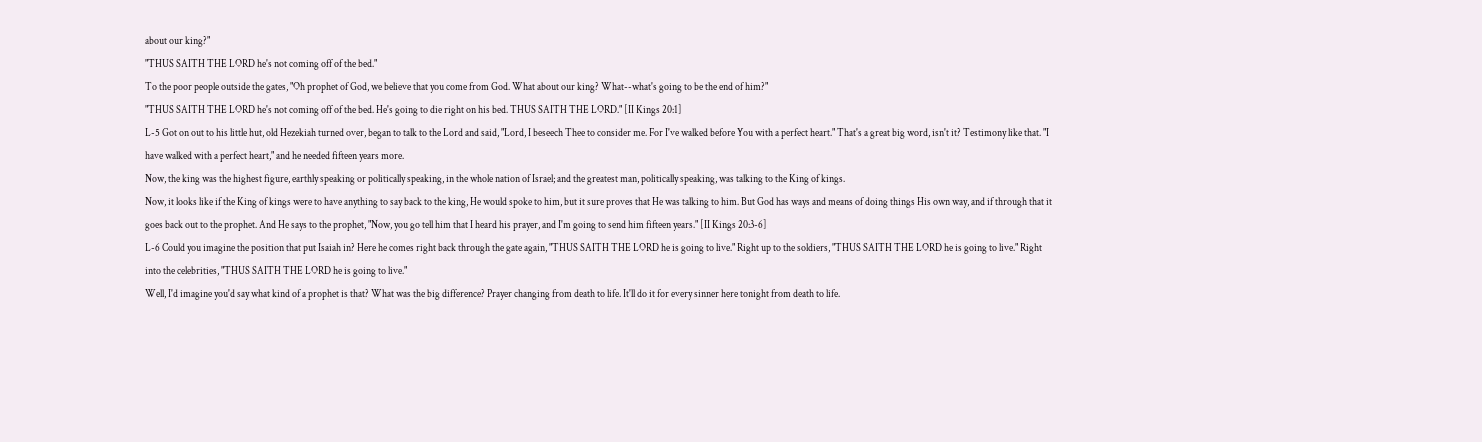about our king?"
"THUS SAITH THE LORD he's not coming off of the bed."
To the poor people outside the gates, "Oh prophet of God, we believe that you come from God. What about our king? What--what's going to be the end of him?"
"THUS SAITH THE LORD he's not coming off of the bed. He's going to die right on his bed. THUS SAITH THE LORD." [II Kings 20:1]
L-5 Got on out to his little hut, old Hezekiah turned over, began to talk to the Lord and said, "Lord, I beseech Thee to consider me. For I've walked before You with a perfect heart." That's a great big word, isn't it? Testimony like that. "I have walked with a perfect heart," and he needed fifteen years more.
Now, the king was the highest figure, earthly speaking or politically speaking, in the whole nation of Israel; and the greatest man, politically speaking, was talking to the King of kings.
Now, it looks like if the King of kings were to have anything to say back to the king, He would spoke to him, but it sure proves that He was talking to him. But God has ways and means of doing things His own way, and if through that it goes back out to the prophet. And He says to the prophet, "Now, you go tell him that I heard his prayer, and I'm going to send him fifteen years." [II Kings 20:3-6]
L-6 Could you imagine the position that put Isaiah in? Here he comes right back through the gate again, "THUS SAITH THE LORD he is going to live." Right up to the soldiers, "THUS SAITH THE LORD he is going to live." Right into the celebrities, "THUS SAITH THE LORD he is going to live."
Well, I'd imagine you'd say what kind of a prophet is that? What was the big difference? Prayer changing from death to life. It'll do it for every sinner here tonight from death to life.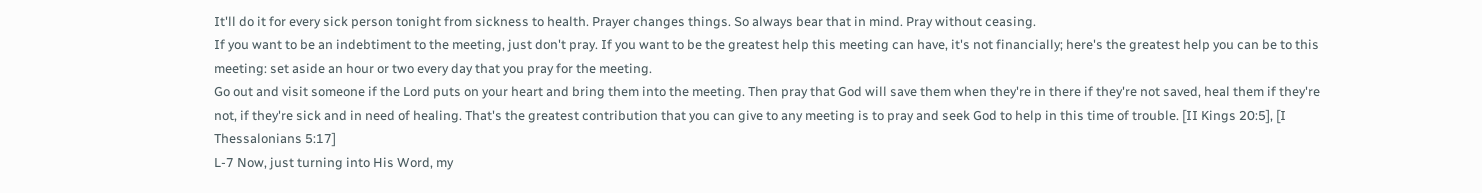It'll do it for every sick person tonight from sickness to health. Prayer changes things. So always bear that in mind. Pray without ceasing.
If you want to be an indebtiment to the meeting, just don't pray. If you want to be the greatest help this meeting can have, it's not financially; here's the greatest help you can be to this meeting: set aside an hour or two every day that you pray for the meeting.
Go out and visit someone if the Lord puts on your heart and bring them into the meeting. Then pray that God will save them when they're in there if they're not saved, heal them if they're not, if they're sick and in need of healing. That's the greatest contribution that you can give to any meeting is to pray and seek God to help in this time of trouble. [II Kings 20:5], [I Thessalonians 5:17]
L-7 Now, just turning into His Word, my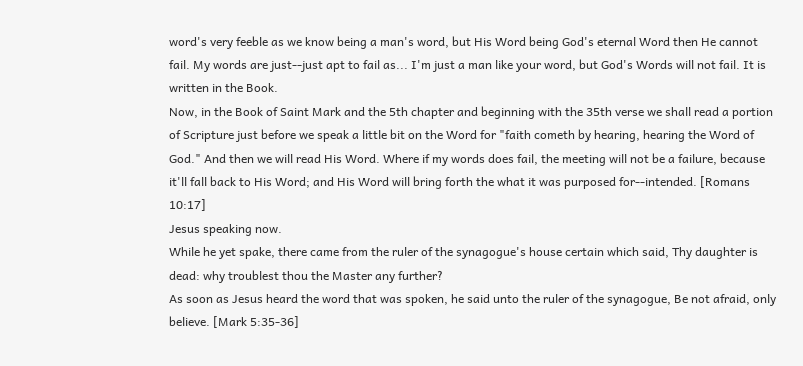word's very feeble as we know being a man's word, but His Word being God's eternal Word then He cannot fail. My words are just--just apt to fail as... I'm just a man like your word, but God's Words will not fail. It is written in the Book.
Now, in the Book of Saint Mark and the 5th chapter and beginning with the 35th verse we shall read a portion of Scripture just before we speak a little bit on the Word for "faith cometh by hearing, hearing the Word of God." And then we will read His Word. Where if my words does fail, the meeting will not be a failure, because it'll fall back to His Word; and His Word will bring forth the what it was purposed for--intended. [Romans 10:17]
Jesus speaking now.
While he yet spake, there came from the ruler of the synagogue's house certain which said, Thy daughter is dead: why troublest thou the Master any further?
As soon as Jesus heard the word that was spoken, he said unto the ruler of the synagogue, Be not afraid, only believe. [Mark 5:35-36]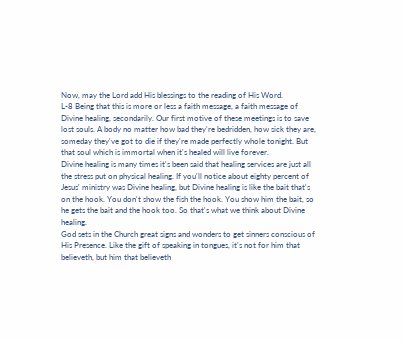Now, may the Lord add His blessings to the reading of His Word.
L-8 Being that this is more or less a faith message, a faith message of Divine healing, secondarily. Our first motive of these meetings is to save lost souls. A body no matter how bad they're bedridden, how sick they are, someday they've got to die if they're made perfectly whole tonight. But that soul which is immortal when it's healed will live forever.
Divine healing is many times it's been said that healing services are just all the stress put on physical healing. If you'll notice about eighty percent of Jesus' ministry was Divine healing, but Divine healing is like the bait that's on the hook. You don't show the fish the hook. You show him the bait, so he gets the bait and the hook too. So that's what we think about Divine healing.
God sets in the Church great signs and wonders to get sinners conscious of His Presence. Like the gift of speaking in tongues, it's not for him that believeth, but him that believeth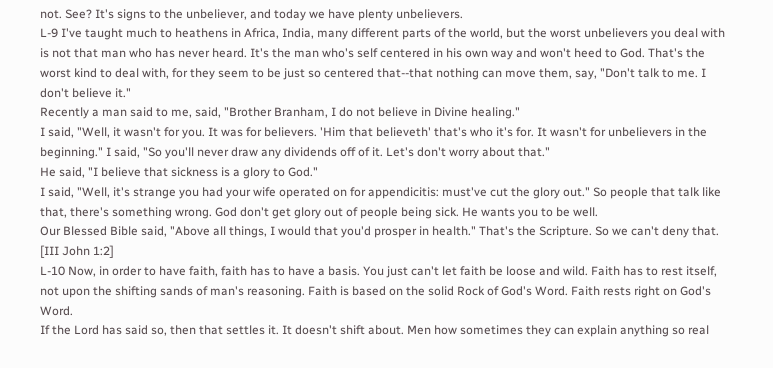not. See? It's signs to the unbeliever, and today we have plenty unbelievers.
L-9 I've taught much to heathens in Africa, India, many different parts of the world, but the worst unbelievers you deal with is not that man who has never heard. It's the man who's self centered in his own way and won't heed to God. That's the worst kind to deal with, for they seem to be just so centered that--that nothing can move them, say, "Don't talk to me. I don't believe it."
Recently a man said to me, said, "Brother Branham, I do not believe in Divine healing."
I said, "Well, it wasn't for you. It was for believers. 'Him that believeth' that's who it's for. It wasn't for unbelievers in the beginning." I said, "So you'll never draw any dividends off of it. Let's don't worry about that."
He said, "I believe that sickness is a glory to God."
I said, "Well, it's strange you had your wife operated on for appendicitis: must've cut the glory out." So people that talk like that, there's something wrong. God don't get glory out of people being sick. He wants you to be well.
Our Blessed Bible said, "Above all things, I would that you'd prosper in health." That's the Scripture. So we can't deny that. [III John 1:2]
L-10 Now, in order to have faith, faith has to have a basis. You just can't let faith be loose and wild. Faith has to rest itself, not upon the shifting sands of man's reasoning. Faith is based on the solid Rock of God's Word. Faith rests right on God's Word.
If the Lord has said so, then that settles it. It doesn't shift about. Men how sometimes they can explain anything so real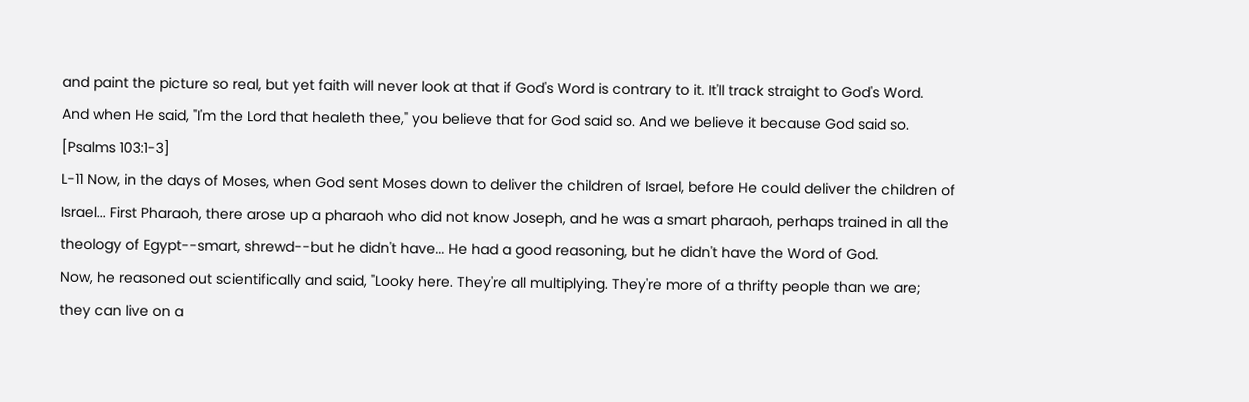and paint the picture so real, but yet faith will never look at that if God's Word is contrary to it. It'll track straight to God's Word.
And when He said, "I'm the Lord that healeth thee," you believe that for God said so. And we believe it because God said so. [Psalms 103:1-3]
L-11 Now, in the days of Moses, when God sent Moses down to deliver the children of Israel, before He could deliver the children of Israel... First Pharaoh, there arose up a pharaoh who did not know Joseph, and he was a smart pharaoh, perhaps trained in all the theology of Egypt--smart, shrewd--but he didn't have... He had a good reasoning, but he didn't have the Word of God.
Now, he reasoned out scientifically and said, "Looky here. They're all multiplying. They're more of a thrifty people than we are; they can live on a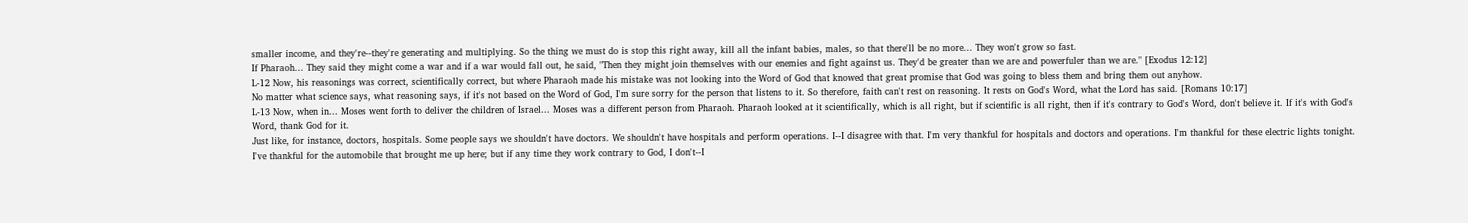smaller income, and they're--they're generating and multiplying. So the thing we must do is stop this right away, kill all the infant babies, males, so that there'll be no more... They won't grow so fast.
If Pharaoh... They said they might come a war and if a war would fall out, he said, "Then they might join themselves with our enemies and fight against us. They'd be greater than we are and powerfuler than we are." [Exodus 12:12]
L-12 Now, his reasonings was correct, scientifically correct, but where Pharaoh made his mistake was not looking into the Word of God that knowed that great promise that God was going to bless them and bring them out anyhow.
No matter what science says, what reasoning says, if it's not based on the Word of God, I'm sure sorry for the person that listens to it. So therefore, faith can't rest on reasoning. It rests on God's Word, what the Lord has said. [Romans 10:17]
L-13 Now, when in... Moses went forth to deliver the children of Israel... Moses was a different person from Pharaoh. Pharaoh looked at it scientifically, which is all right, but if scientific is all right, then if it's contrary to God's Word, don't believe it. If it's with God's Word, thank God for it.
Just like, for instance, doctors, hospitals. Some people says we shouldn't have doctors. We shouldn't have hospitals and perform operations. I--I disagree with that. I'm very thankful for hospitals and doctors and operations. I'm thankful for these electric lights tonight. I've thankful for the automobile that brought me up here; but if any time they work contrary to God, I don't--I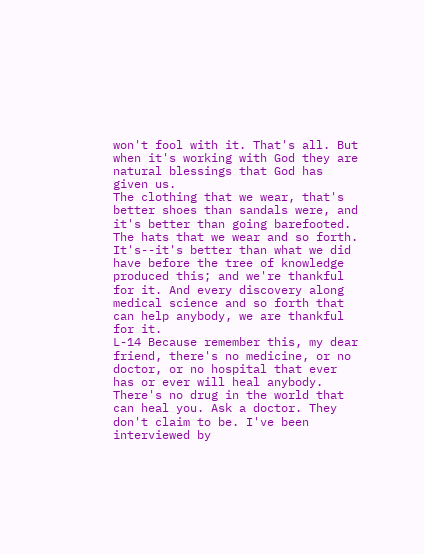won't fool with it. That's all. But when it's working with God they are natural blessings that God has given us.
The clothing that we wear, that's better shoes than sandals were, and it's better than going barefooted. The hats that we wear and so forth. It's--it's better than what we did have before the tree of knowledge produced this; and we're thankful for it. And every discovery along medical science and so forth that can help anybody, we are thankful for it.
L-14 Because remember this, my dear friend, there's no medicine, or no doctor, or no hospital that ever has or ever will heal anybody. There's no drug in the world that can heal you. Ask a doctor. They don't claim to be. I've been interviewed by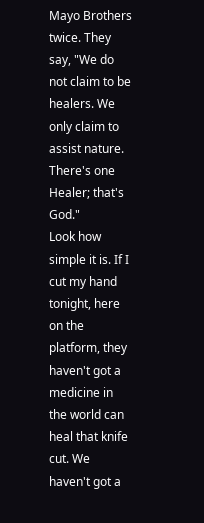Mayo Brothers twice. They say, "We do not claim to be healers. We only claim to assist nature. There's one Healer; that's God."
Look how simple it is. If I cut my hand tonight, here on the platform, they haven't got a medicine in the world can heal that knife cut. We haven't got a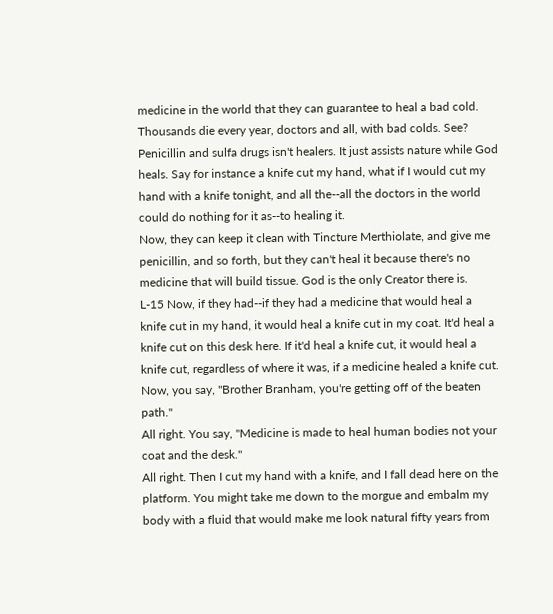medicine in the world that they can guarantee to heal a bad cold. Thousands die every year, doctors and all, with bad colds. See?
Penicillin and sulfa drugs isn't healers. It just assists nature while God heals. Say for instance a knife cut my hand, what if I would cut my hand with a knife tonight, and all the--all the doctors in the world could do nothing for it as--to healing it.
Now, they can keep it clean with Tincture Merthiolate, and give me penicillin, and so forth, but they can't heal it because there's no medicine that will build tissue. God is the only Creator there is.
L-15 Now, if they had--if they had a medicine that would heal a knife cut in my hand, it would heal a knife cut in my coat. It'd heal a knife cut on this desk here. If it'd heal a knife cut, it would heal a knife cut, regardless of where it was, if a medicine healed a knife cut.
Now, you say, "Brother Branham, you're getting off of the beaten path."
All right. You say, "Medicine is made to heal human bodies not your coat and the desk."
All right. Then I cut my hand with a knife, and I fall dead here on the platform. You might take me down to the morgue and embalm my body with a fluid that would make me look natural fifty years from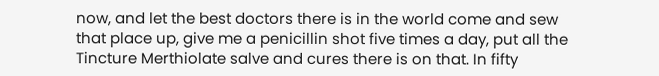now, and let the best doctors there is in the world come and sew that place up, give me a penicillin shot five times a day, put all the Tincture Merthiolate salve and cures there is on that. In fifty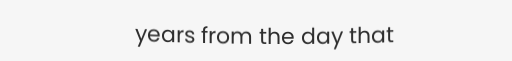years from the day that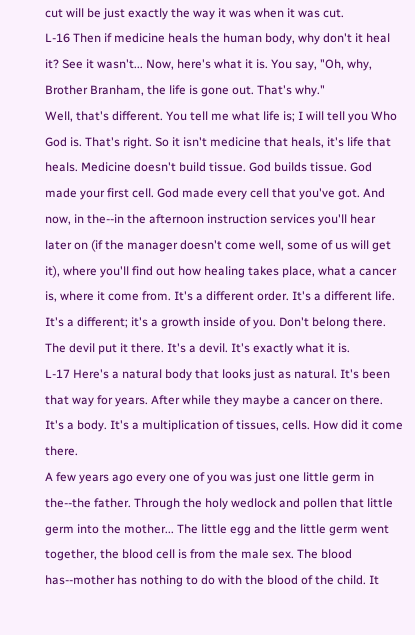cut will be just exactly the way it was when it was cut.
L-16 Then if medicine heals the human body, why don't it heal it? See it wasn't... Now, here's what it is. You say, "Oh, why, Brother Branham, the life is gone out. That's why."
Well, that's different. You tell me what life is; I will tell you Who God is. That's right. So it isn't medicine that heals, it's life that heals. Medicine doesn't build tissue. God builds tissue. God made your first cell. God made every cell that you've got. And now, in the--in the afternoon instruction services you'll hear later on (if the manager doesn't come well, some of us will get it), where you'll find out how healing takes place, what a cancer is, where it come from. It's a different order. It's a different life. It's a different; it's a growth inside of you. Don't belong there. The devil put it there. It's a devil. It's exactly what it is.
L-17 Here's a natural body that looks just as natural. It's been that way for years. After while they maybe a cancer on there. It's a body. It's a multiplication of tissues, cells. How did it come there.
A few years ago every one of you was just one little germ in the--the father. Through the holy wedlock and pollen that little germ into the mother... The little egg and the little germ went together, the blood cell is from the male sex. The blood has--mother has nothing to do with the blood of the child. It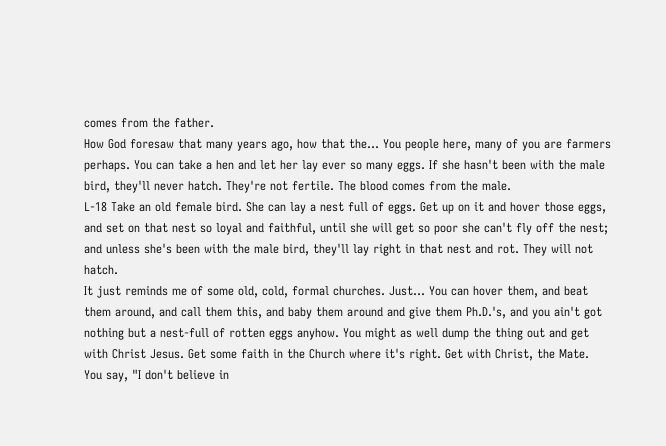comes from the father.
How God foresaw that many years ago, how that the... You people here, many of you are farmers perhaps. You can take a hen and let her lay ever so many eggs. If she hasn't been with the male bird, they'll never hatch. They're not fertile. The blood comes from the male.
L-18 Take an old female bird. She can lay a nest full of eggs. Get up on it and hover those eggs, and set on that nest so loyal and faithful, until she will get so poor she can't fly off the nest; and unless she's been with the male bird, they'll lay right in that nest and rot. They will not hatch.
It just reminds me of some old, cold, formal churches. Just... You can hover them, and beat them around, and call them this, and baby them around and give them Ph.D.'s, and you ain't got nothing but a nest-full of rotten eggs anyhow. You might as well dump the thing out and get with Christ Jesus. Get some faith in the Church where it's right. Get with Christ, the Mate.
You say, "I don't believe in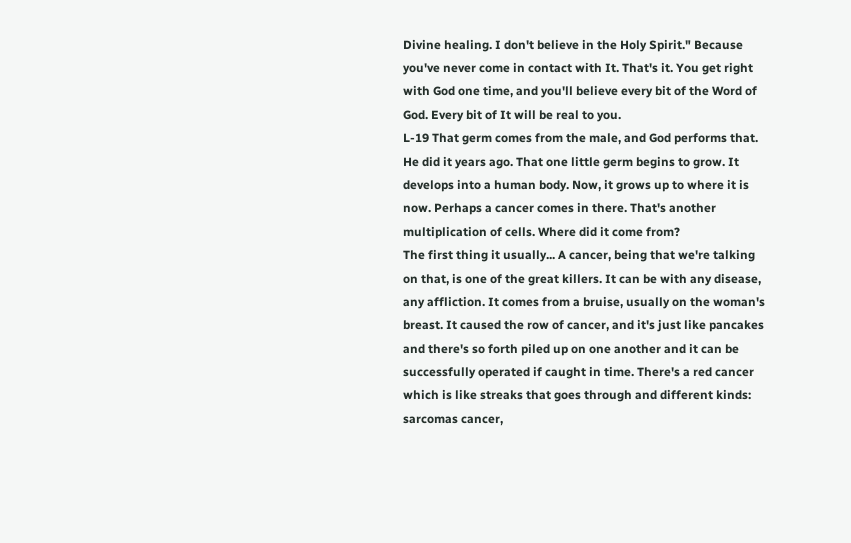Divine healing. I don't believe in the Holy Spirit." Because you've never come in contact with It. That's it. You get right with God one time, and you'll believe every bit of the Word of God. Every bit of It will be real to you.
L-19 That germ comes from the male, and God performs that. He did it years ago. That one little germ begins to grow. It develops into a human body. Now, it grows up to where it is now. Perhaps a cancer comes in there. That's another multiplication of cells. Where did it come from?
The first thing it usually... A cancer, being that we're talking on that, is one of the great killers. It can be with any disease, any affliction. It comes from a bruise, usually on the woman's breast. It caused the row of cancer, and it's just like pancakes and there's so forth piled up on one another and it can be successfully operated if caught in time. There's a red cancer which is like streaks that goes through and different kinds: sarcomas cancer,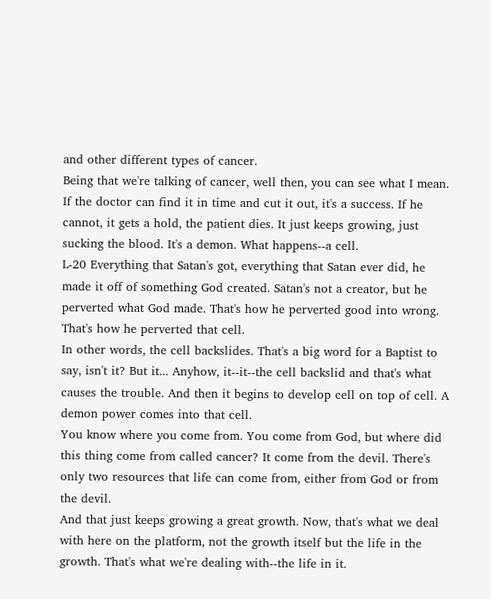and other different types of cancer.
Being that we're talking of cancer, well then, you can see what I mean. If the doctor can find it in time and cut it out, it's a success. If he cannot, it gets a hold, the patient dies. It just keeps growing, just sucking the blood. It's a demon. What happens--a cell.
L-20 Everything that Satan's got, everything that Satan ever did, he made it off of something God created. Satan's not a creator, but he perverted what God made. That's how he perverted good into wrong. That's how he perverted that cell.
In other words, the cell backslides. That's a big word for a Baptist to say, isn't it? But it... Anyhow, it--it--the cell backslid and that's what causes the trouble. And then it begins to develop cell on top of cell. A demon power comes into that cell.
You know where you come from. You come from God, but where did this thing come from called cancer? It come from the devil. There's only two resources that life can come from, either from God or from the devil.
And that just keeps growing a great growth. Now, that's what we deal with here on the platform, not the growth itself but the life in the growth. That's what we're dealing with--the life in it.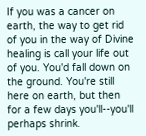If you was a cancer on earth, the way to get rid of you in the way of Divine healing is call your life out of you. You'd fall down on the ground. You're still here on earth, but then for a few days you'll--you'll perhaps shrink.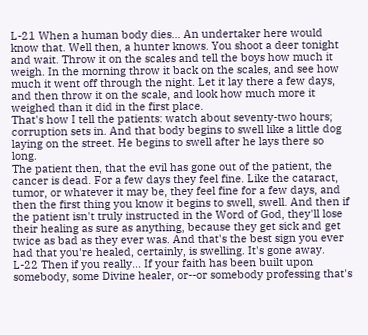L-21 When a human body dies... An undertaker here would know that. Well then, a hunter knows. You shoot a deer tonight and wait. Throw it on the scales and tell the boys how much it weigh. In the morning throw it back on the scales, and see how much it went off through the night. Let it lay there a few days, and then throw it on the scale, and look how much more it weighed than it did in the first place.
That's how I tell the patients: watch about seventy-two hours; corruption sets in. And that body begins to swell like a little dog laying on the street. He begins to swell after he lays there so long.
The patient then, that the evil has gone out of the patient, the cancer is dead. For a few days they feel fine. Like the cataract, tumor, or whatever it may be, they feel fine for a few days, and then the first thing you know it begins to swell, swell. And then if the patient isn't truly instructed in the Word of God, they'll lose their healing as sure as anything, because they get sick and get twice as bad as they ever was. And that's the best sign you ever had that you're healed, certainly, is swelling. It's gone away.
L-22 Then if you really... If your faith has been built upon somebody, some Divine healer, or--or somebody professing that's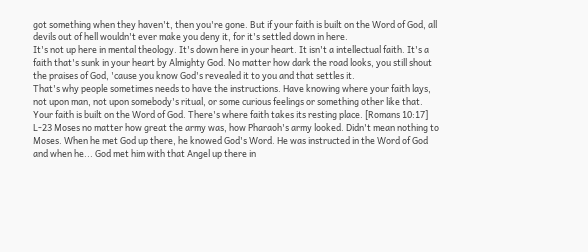got something when they haven't, then you're gone. But if your faith is built on the Word of God, all devils out of hell wouldn't ever make you deny it, for it's settled down in here.
It's not up here in mental theology. It's down here in your heart. It isn't a intellectual faith. It's a faith that's sunk in your heart by Almighty God. No matter how dark the road looks, you still shout the praises of God, 'cause you know God's revealed it to you and that settles it.
That's why people sometimes needs to have the instructions. Have knowing where your faith lays, not upon man, not upon somebody's ritual, or some curious feelings or something other like that. Your faith is built on the Word of God. There's where faith takes its resting place. [Romans 10:17]
L-23 Moses no matter how great the army was, how Pharaoh's army looked. Didn't mean nothing to Moses. When he met God up there, he knowed God's Word. He was instructed in the Word of God and when he... God met him with that Angel up there in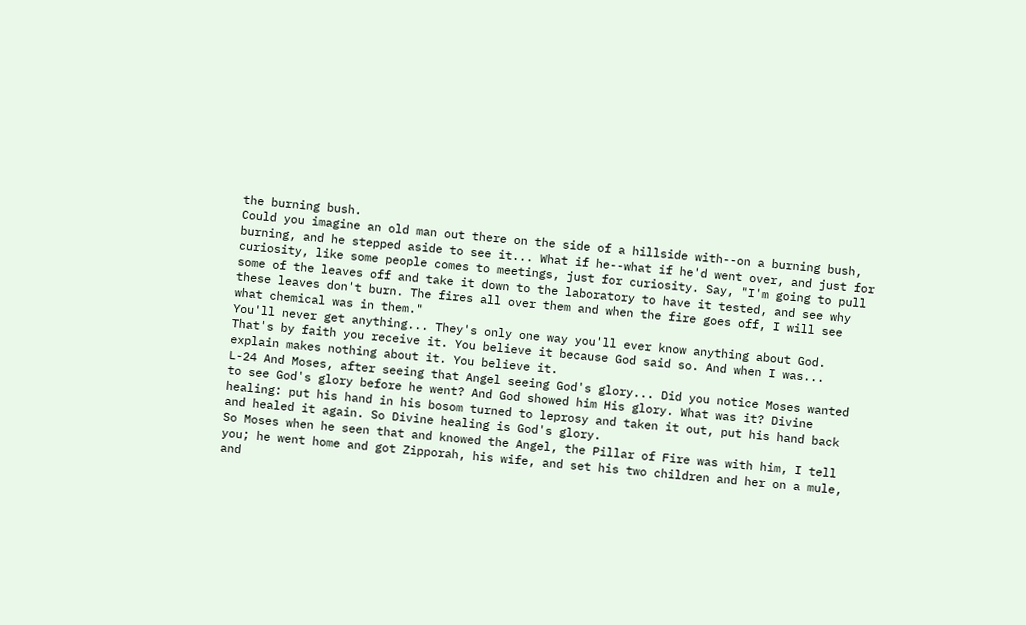the burning bush.
Could you imagine an old man out there on the side of a hillside with--on a burning bush, burning, and he stepped aside to see it... What if he--what if he'd went over, and just for curiosity, like some people comes to meetings, just for curiosity. Say, "I'm going to pull some of the leaves off and take it down to the laboratory to have it tested, and see why these leaves don't burn. The fires all over them and when the fire goes off, I will see what chemical was in them."
You'll never get anything... They's only one way you'll ever know anything about God. That's by faith you receive it. You believe it because God said so. And when I was... explain makes nothing about it. You believe it.
L-24 And Moses, after seeing that Angel seeing God's glory... Did you notice Moses wanted to see God's glory before he went? And God showed him His glory. What was it? Divine healing: put his hand in his bosom turned to leprosy and taken it out, put his hand back and healed it again. So Divine healing is God's glory.
So Moses when he seen that and knowed the Angel, the Pillar of Fire was with him, I tell you; he went home and got Zipporah, his wife, and set his two children and her on a mule, and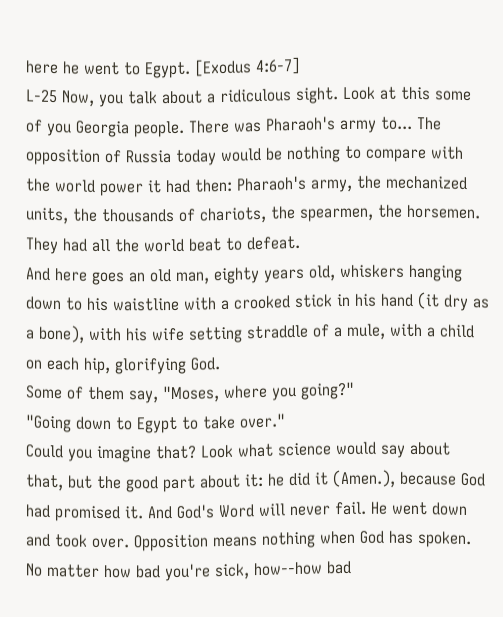here he went to Egypt. [Exodus 4:6-7]
L-25 Now, you talk about a ridiculous sight. Look at this some of you Georgia people. There was Pharaoh's army to... The opposition of Russia today would be nothing to compare with the world power it had then: Pharaoh's army, the mechanized units, the thousands of chariots, the spearmen, the horsemen. They had all the world beat to defeat.
And here goes an old man, eighty years old, whiskers hanging down to his waistline with a crooked stick in his hand (it dry as a bone), with his wife setting straddle of a mule, with a child on each hip, glorifying God.
Some of them say, "Moses, where you going?"
"Going down to Egypt to take over."
Could you imagine that? Look what science would say about that, but the good part about it: he did it (Amen.), because God had promised it. And God's Word will never fail. He went down and took over. Opposition means nothing when God has spoken. No matter how bad you're sick, how--how bad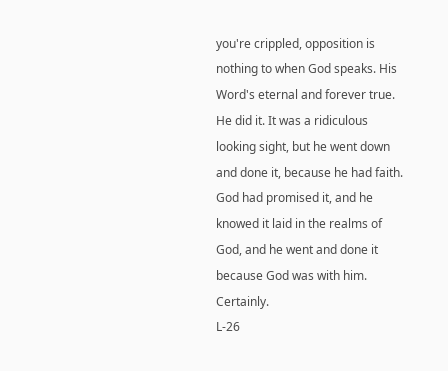you're crippled, opposition is nothing to when God speaks. His Word's eternal and forever true.
He did it. It was a ridiculous looking sight, but he went down and done it, because he had faith. God had promised it, and he knowed it laid in the realms of God, and he went and done it because God was with him. Certainly.
L-26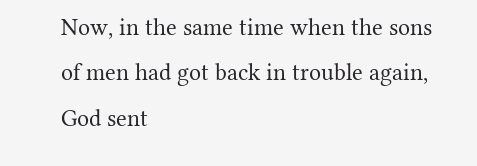Now, in the same time when the sons of men had got back in trouble again, God sent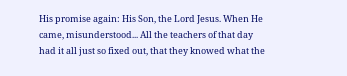His promise again: His Son, the Lord Jesus. When He came, misunderstood... All the teachers of that day had it all just so fixed out, that they knowed what the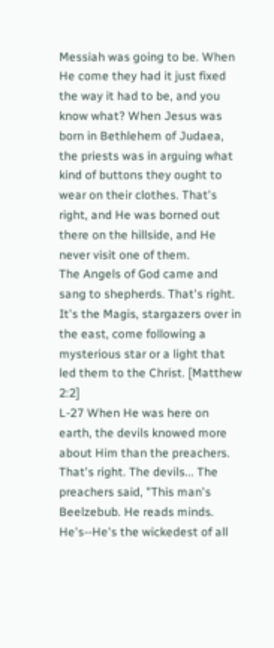Messiah was going to be. When He come they had it just fixed the way it had to be, and you know what? When Jesus was born in Bethlehem of Judaea, the priests was in arguing what kind of buttons they ought to wear on their clothes. That's right, and He was borned out there on the hillside, and He never visit one of them.
The Angels of God came and sang to shepherds. That's right. It's the Magis, stargazers over in the east, come following a mysterious star or a light that led them to the Christ. [Matthew 2:2]
L-27 When He was here on earth, the devils knowed more about Him than the preachers. That's right. The devils... The preachers said, "This man's Beelzebub. He reads minds. He's--He's the wickedest of all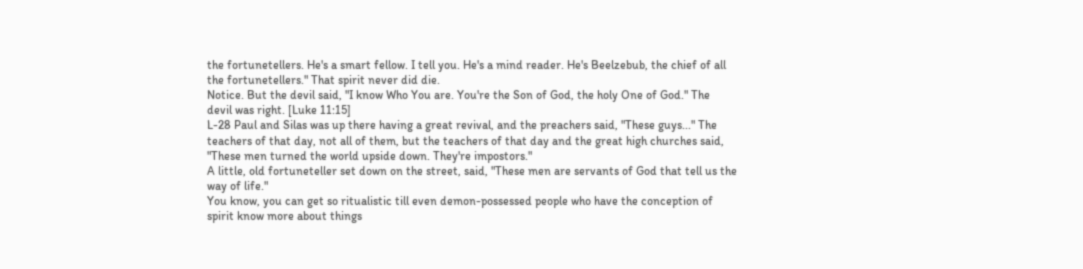the fortunetellers. He's a smart fellow. I tell you. He's a mind reader. He's Beelzebub, the chief of all the fortunetellers." That spirit never did die.
Notice. But the devil said, "I know Who You are. You're the Son of God, the holy One of God." The devil was right. [Luke 11:15]
L-28 Paul and Silas was up there having a great revival, and the preachers said, "These guys..." The teachers of that day, not all of them, but the teachers of that day and the great high churches said, "These men turned the world upside down. They're impostors."
A little, old fortuneteller set down on the street, said, "These men are servants of God that tell us the way of life."
You know, you can get so ritualistic till even demon-possessed people who have the conception of spirit know more about things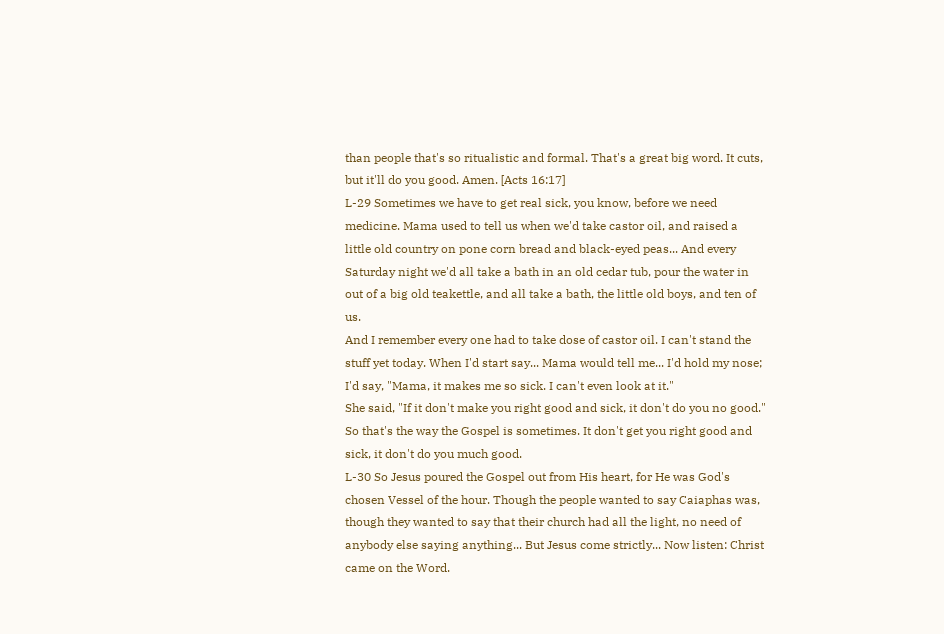than people that's so ritualistic and formal. That's a great big word. It cuts, but it'll do you good. Amen. [Acts 16:17]
L-29 Sometimes we have to get real sick, you know, before we need medicine. Mama used to tell us when we'd take castor oil, and raised a little old country on pone corn bread and black-eyed peas... And every Saturday night we'd all take a bath in an old cedar tub, pour the water in out of a big old teakettle, and all take a bath, the little old boys, and ten of us.
And I remember every one had to take dose of castor oil. I can't stand the stuff yet today. When I'd start say... Mama would tell me... I'd hold my nose; I'd say, "Mama, it makes me so sick. I can't even look at it."
She said, "If it don't make you right good and sick, it don't do you no good." So that's the way the Gospel is sometimes. It don't get you right good and sick, it don't do you much good.
L-30 So Jesus poured the Gospel out from His heart, for He was God's chosen Vessel of the hour. Though the people wanted to say Caiaphas was, though they wanted to say that their church had all the light, no need of anybody else saying anything... But Jesus come strictly... Now listen: Christ came on the Word.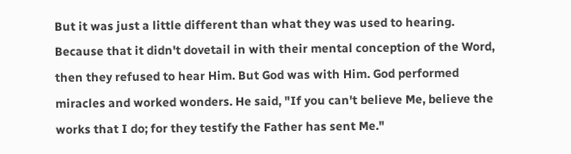But it was just a little different than what they was used to hearing. Because that it didn't dovetail in with their mental conception of the Word, then they refused to hear Him. But God was with Him. God performed miracles and worked wonders. He said, "If you can't believe Me, believe the works that I do; for they testify the Father has sent Me."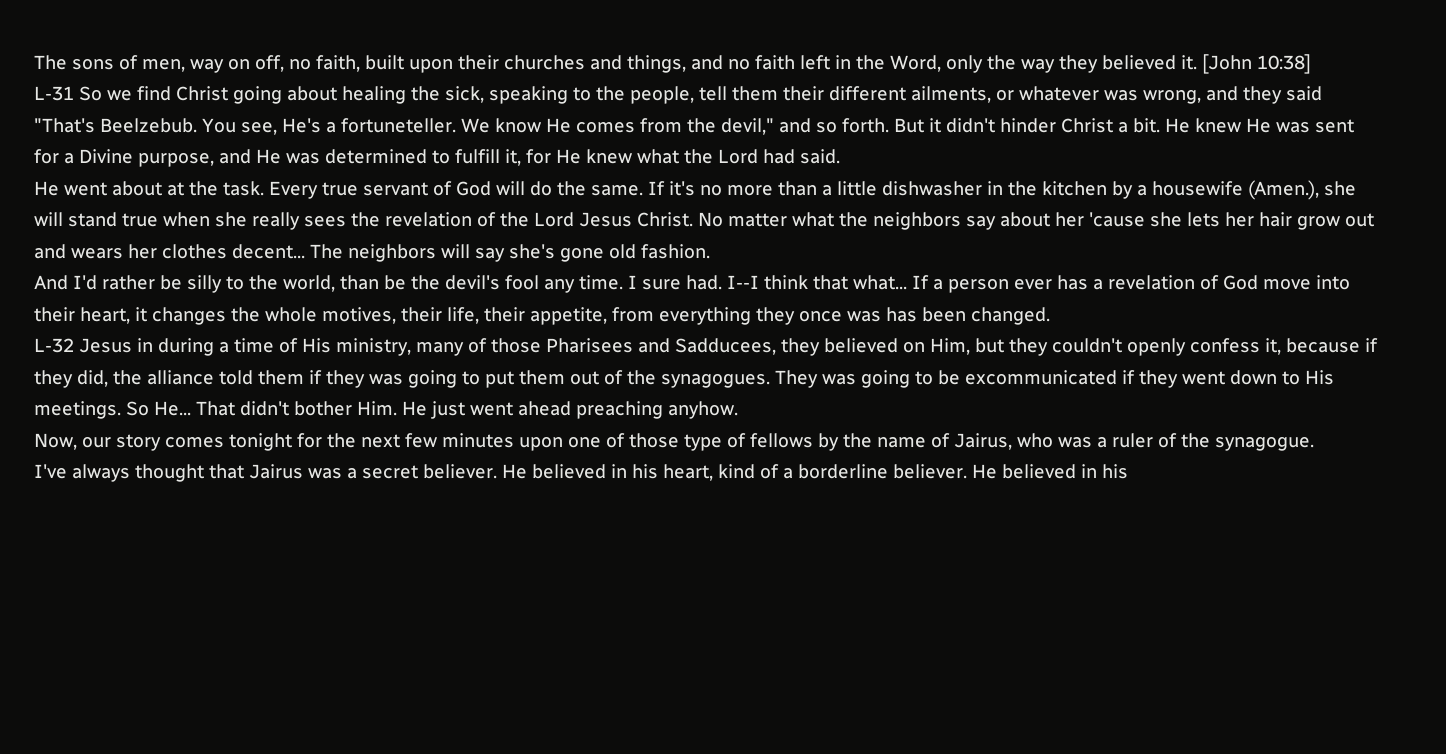The sons of men, way on off, no faith, built upon their churches and things, and no faith left in the Word, only the way they believed it. [John 10:38]
L-31 So we find Christ going about healing the sick, speaking to the people, tell them their different ailments, or whatever was wrong, and they said "That's Beelzebub. You see, He's a fortuneteller. We know He comes from the devil," and so forth. But it didn't hinder Christ a bit. He knew He was sent for a Divine purpose, and He was determined to fulfill it, for He knew what the Lord had said.
He went about at the task. Every true servant of God will do the same. If it's no more than a little dishwasher in the kitchen by a housewife (Amen.), she will stand true when she really sees the revelation of the Lord Jesus Christ. No matter what the neighbors say about her 'cause she lets her hair grow out and wears her clothes decent... The neighbors will say she's gone old fashion.
And I'd rather be silly to the world, than be the devil's fool any time. I sure had. I--I think that what... If a person ever has a revelation of God move into their heart, it changes the whole motives, their life, their appetite, from everything they once was has been changed.
L-32 Jesus in during a time of His ministry, many of those Pharisees and Sadducees, they believed on Him, but they couldn't openly confess it, because if they did, the alliance told them if they was going to put them out of the synagogues. They was going to be excommunicated if they went down to His meetings. So He... That didn't bother Him. He just went ahead preaching anyhow.
Now, our story comes tonight for the next few minutes upon one of those type of fellows by the name of Jairus, who was a ruler of the synagogue.
I've always thought that Jairus was a secret believer. He believed in his heart, kind of a borderline believer. He believed in his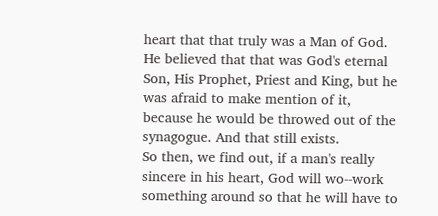heart that that truly was a Man of God. He believed that that was God's eternal Son, His Prophet, Priest and King, but he was afraid to make mention of it, because he would be throwed out of the synagogue. And that still exists.
So then, we find out, if a man's really sincere in his heart, God will wo--work something around so that he will have to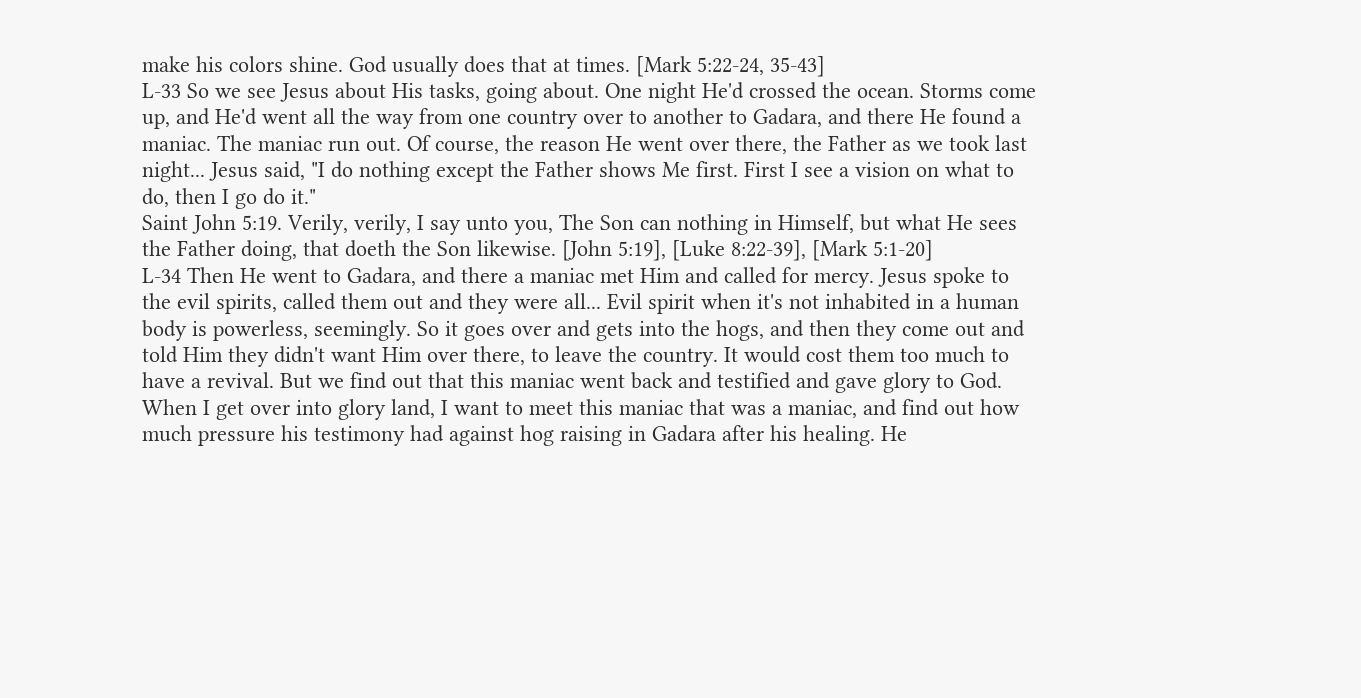make his colors shine. God usually does that at times. [Mark 5:22-24, 35-43]
L-33 So we see Jesus about His tasks, going about. One night He'd crossed the ocean. Storms come up, and He'd went all the way from one country over to another to Gadara, and there He found a maniac. The maniac run out. Of course, the reason He went over there, the Father as we took last night... Jesus said, "I do nothing except the Father shows Me first. First I see a vision on what to do, then I go do it."
Saint John 5:19. Verily, verily, I say unto you, The Son can nothing in Himself, but what He sees the Father doing, that doeth the Son likewise. [John 5:19], [Luke 8:22-39], [Mark 5:1-20]
L-34 Then He went to Gadara, and there a maniac met Him and called for mercy. Jesus spoke to the evil spirits, called them out and they were all... Evil spirit when it's not inhabited in a human body is powerless, seemingly. So it goes over and gets into the hogs, and then they come out and told Him they didn't want Him over there, to leave the country. It would cost them too much to have a revival. But we find out that this maniac went back and testified and gave glory to God.
When I get over into glory land, I want to meet this maniac that was a maniac, and find out how much pressure his testimony had against hog raising in Gadara after his healing. He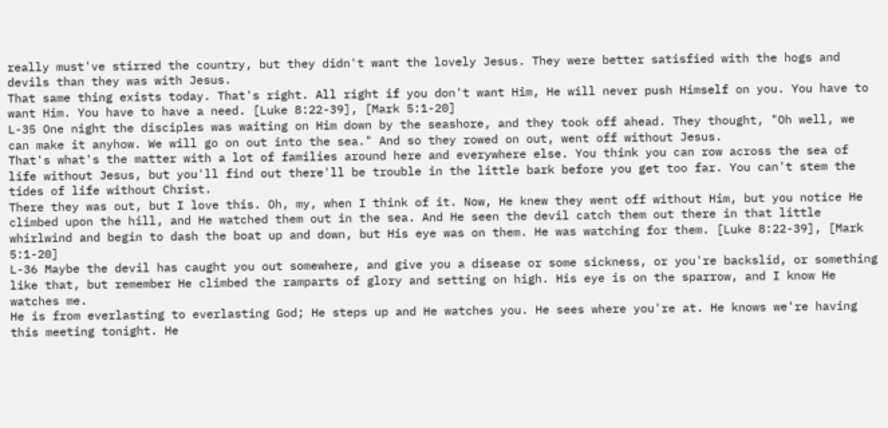really must've stirred the country, but they didn't want the lovely Jesus. They were better satisfied with the hogs and devils than they was with Jesus.
That same thing exists today. That's right. All right if you don't want Him, He will never push Himself on you. You have to want Him. You have to have a need. [Luke 8:22-39], [Mark 5:1-20]
L-35 One night the disciples was waiting on Him down by the seashore, and they took off ahead. They thought, "Oh well, we can make it anyhow. We will go on out into the sea." And so they rowed on out, went off without Jesus.
That's what's the matter with a lot of families around here and everywhere else. You think you can row across the sea of life without Jesus, but you'll find out there'll be trouble in the little bark before you get too far. You can't stem the tides of life without Christ.
There they was out, but I love this. Oh, my, when I think of it. Now, He knew they went off without Him, but you notice He climbed upon the hill, and He watched them out in the sea. And He seen the devil catch them out there in that little whirlwind and begin to dash the boat up and down, but His eye was on them. He was watching for them. [Luke 8:22-39], [Mark 5:1-20]
L-36 Maybe the devil has caught you out somewhere, and give you a disease or some sickness, or you're backslid, or something like that, but remember He climbed the ramparts of glory and setting on high. His eye is on the sparrow, and I know He watches me.
He is from everlasting to everlasting God; He steps up and He watches you. He sees where you're at. He knows we're having this meeting tonight. He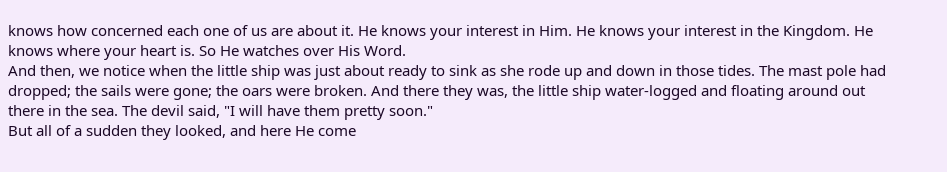knows how concerned each one of us are about it. He knows your interest in Him. He knows your interest in the Kingdom. He knows where your heart is. So He watches over His Word.
And then, we notice when the little ship was just about ready to sink as she rode up and down in those tides. The mast pole had dropped; the sails were gone; the oars were broken. And there they was, the little ship water-logged and floating around out there in the sea. The devil said, "I will have them pretty soon."
But all of a sudden they looked, and here He come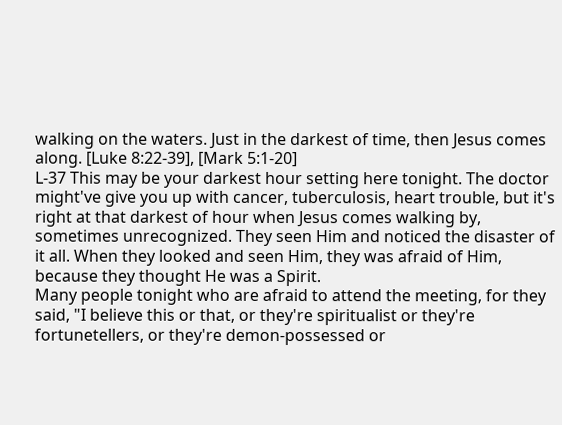walking on the waters. Just in the darkest of time, then Jesus comes along. [Luke 8:22-39], [Mark 5:1-20]
L-37 This may be your darkest hour setting here tonight. The doctor might've give you up with cancer, tuberculosis, heart trouble, but it's right at that darkest of hour when Jesus comes walking by, sometimes unrecognized. They seen Him and noticed the disaster of it all. When they looked and seen Him, they was afraid of Him, because they thought He was a Spirit.
Many people tonight who are afraid to attend the meeting, for they said, "I believe this or that, or they're spiritualist or they're fortunetellers, or they're demon-possessed or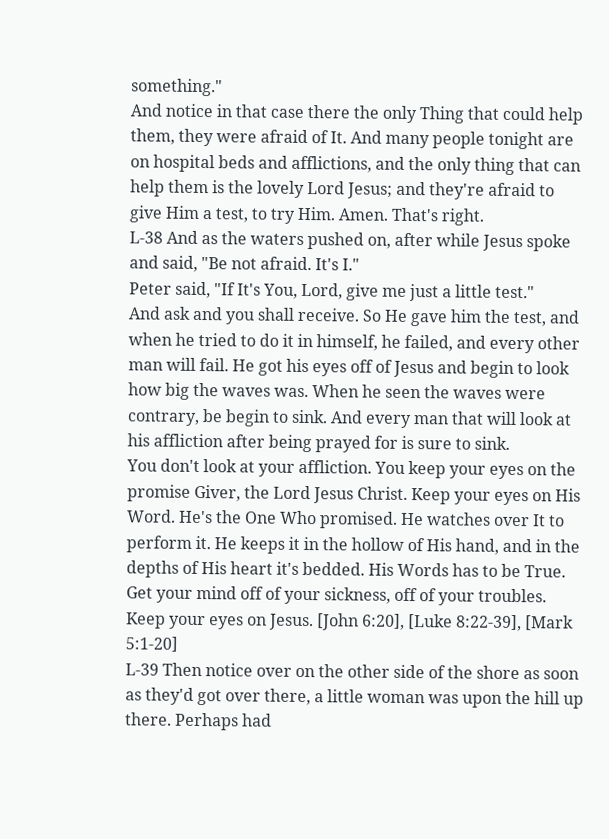something."
And notice in that case there the only Thing that could help them, they were afraid of It. And many people tonight are on hospital beds and afflictions, and the only thing that can help them is the lovely Lord Jesus; and they're afraid to give Him a test, to try Him. Amen. That's right.
L-38 And as the waters pushed on, after while Jesus spoke and said, "Be not afraid. It's I."
Peter said, "If It's You, Lord, give me just a little test."
And ask and you shall receive. So He gave him the test, and when he tried to do it in himself, he failed, and every other man will fail. He got his eyes off of Jesus and begin to look how big the waves was. When he seen the waves were contrary, be begin to sink. And every man that will look at his affliction after being prayed for is sure to sink.
You don't look at your affliction. You keep your eyes on the promise Giver, the Lord Jesus Christ. Keep your eyes on His Word. He's the One Who promised. He watches over It to perform it. He keeps it in the hollow of His hand, and in the depths of His heart it's bedded. His Words has to be True.
Get your mind off of your sickness, off of your troubles. Keep your eyes on Jesus. [John 6:20], [Luke 8:22-39], [Mark 5:1-20]
L-39 Then notice over on the other side of the shore as soon as they'd got over there, a little woman was upon the hill up there. Perhaps had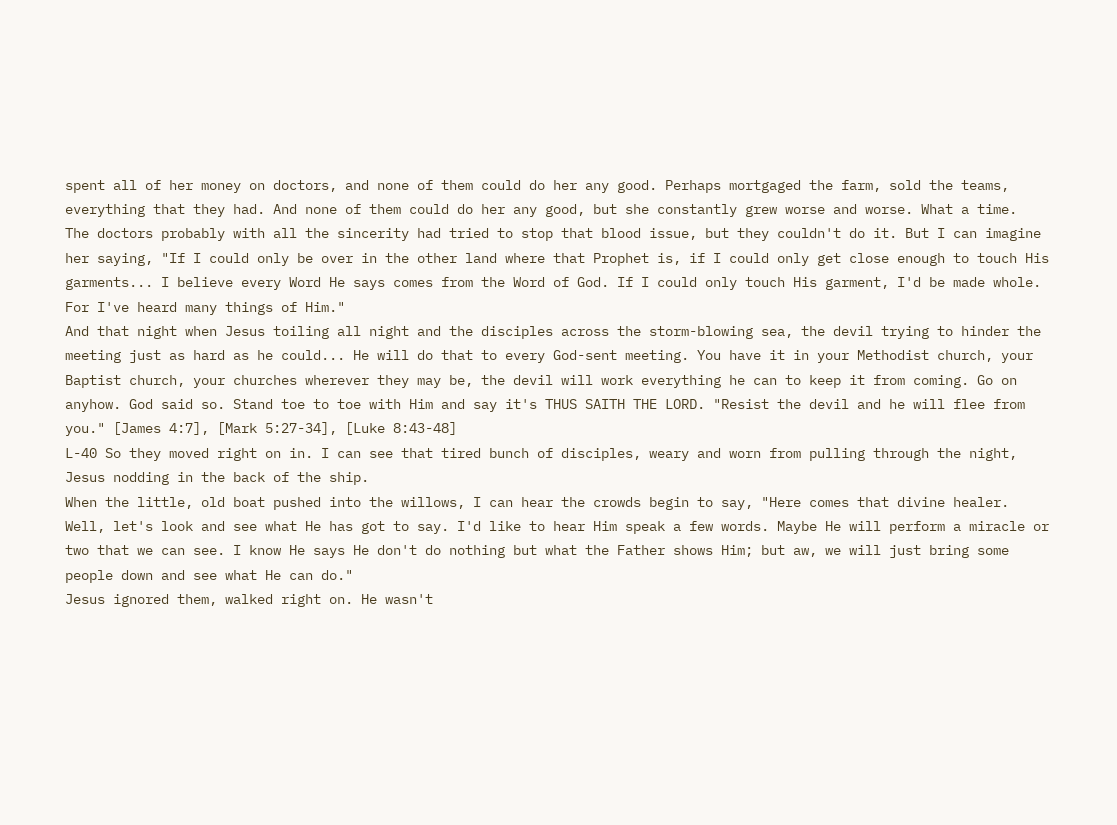spent all of her money on doctors, and none of them could do her any good. Perhaps mortgaged the farm, sold the teams, everything that they had. And none of them could do her any good, but she constantly grew worse and worse. What a time.
The doctors probably with all the sincerity had tried to stop that blood issue, but they couldn't do it. But I can imagine her saying, "If I could only be over in the other land where that Prophet is, if I could only get close enough to touch His garments... I believe every Word He says comes from the Word of God. If I could only touch His garment, I'd be made whole. For I've heard many things of Him."
And that night when Jesus toiling all night and the disciples across the storm-blowing sea, the devil trying to hinder the meeting just as hard as he could... He will do that to every God-sent meeting. You have it in your Methodist church, your Baptist church, your churches wherever they may be, the devil will work everything he can to keep it from coming. Go on anyhow. God said so. Stand toe to toe with Him and say it's THUS SAITH THE LORD. "Resist the devil and he will flee from you." [James 4:7], [Mark 5:27-34], [Luke 8:43-48]
L-40 So they moved right on in. I can see that tired bunch of disciples, weary and worn from pulling through the night, Jesus nodding in the back of the ship.
When the little, old boat pushed into the willows, I can hear the crowds begin to say, "Here comes that divine healer. Well, let's look and see what He has got to say. I'd like to hear Him speak a few words. Maybe He will perform a miracle or two that we can see. I know He says He don't do nothing but what the Father shows Him; but aw, we will just bring some people down and see what He can do."
Jesus ignored them, walked right on. He wasn't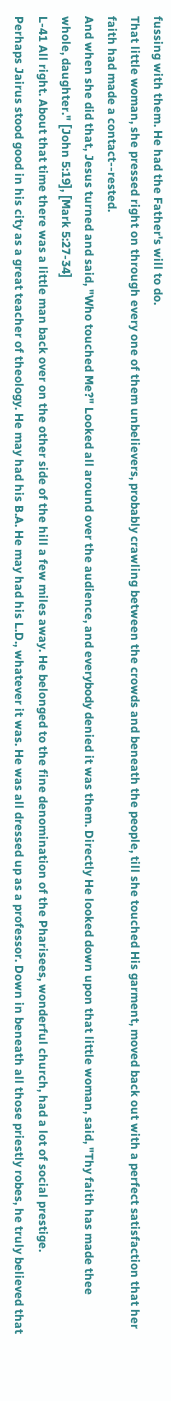fussing with them. He had the Father's will to do.
That little woman, she pressed right on through every one of them unbelievers, probably crawling between the crowds and beneath the people, till she touched His garment, moved back out with a perfect satisfaction that her faith had made a contact--rested.
And when she did that, Jesus turned and said, "Who touched Me?" Looked all around over the audience, and everybody denied it was them. Directly He looked down upon that little woman, said, "Thy faith has made thee whole, daughter." [John 5:19], [Mark 5:27-34]
L-41 All right. About that time there was a little man back over on the other side of the hill a few miles away. He belonged to the fine denomination of the Pharisees, wonderful church, had a lot of social prestige.
Perhaps Jairus stood good in his city as a great teacher of theology. He may had his B.A. He may had his L.D., whatever it was. He was all dressed up as a professor. Down in beneath all those priestly robes, he truly believed that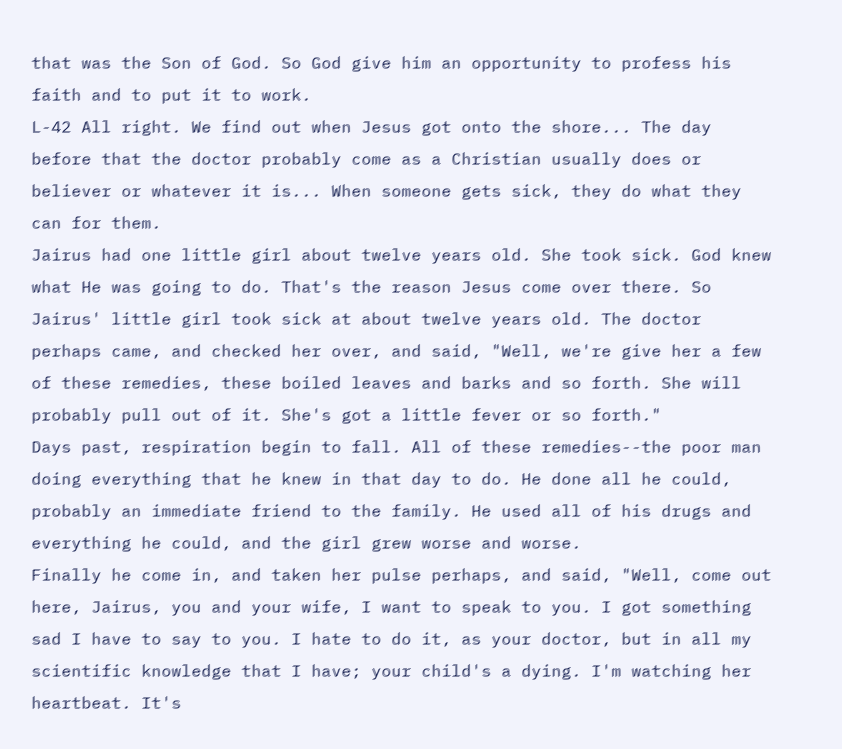that was the Son of God. So God give him an opportunity to profess his faith and to put it to work.
L-42 All right. We find out when Jesus got onto the shore... The day before that the doctor probably come as a Christian usually does or believer or whatever it is... When someone gets sick, they do what they can for them.
Jairus had one little girl about twelve years old. She took sick. God knew what He was going to do. That's the reason Jesus come over there. So Jairus' little girl took sick at about twelve years old. The doctor perhaps came, and checked her over, and said, "Well, we're give her a few of these remedies, these boiled leaves and barks and so forth. She will probably pull out of it. She's got a little fever or so forth."
Days past, respiration begin to fall. All of these remedies--the poor man doing everything that he knew in that day to do. He done all he could, probably an immediate friend to the family. He used all of his drugs and everything he could, and the girl grew worse and worse.
Finally he come in, and taken her pulse perhaps, and said, "Well, come out here, Jairus, you and your wife, I want to speak to you. I got something sad I have to say to you. I hate to do it, as your doctor, but in all my scientific knowledge that I have; your child's a dying. I'm watching her heartbeat. It's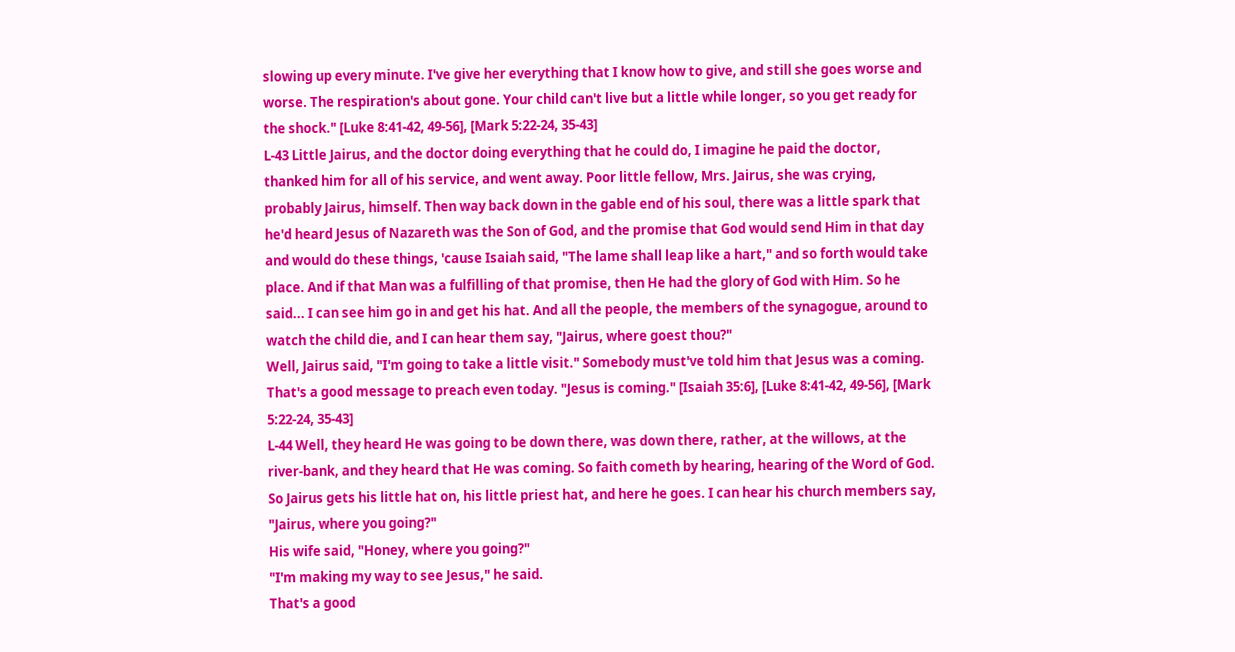slowing up every minute. I've give her everything that I know how to give, and still she goes worse and worse. The respiration's about gone. Your child can't live but a little while longer, so you get ready for the shock." [Luke 8:41-42, 49-56], [Mark 5:22-24, 35-43]
L-43 Little Jairus, and the doctor doing everything that he could do, I imagine he paid the doctor, thanked him for all of his service, and went away. Poor little fellow, Mrs. Jairus, she was crying, probably Jairus, himself. Then way back down in the gable end of his soul, there was a little spark that he'd heard Jesus of Nazareth was the Son of God, and the promise that God would send Him in that day and would do these things, 'cause Isaiah said, "The lame shall leap like a hart," and so forth would take place. And if that Man was a fulfilling of that promise, then He had the glory of God with Him. So he said... I can see him go in and get his hat. And all the people, the members of the synagogue, around to watch the child die, and I can hear them say, "Jairus, where goest thou?"
Well, Jairus said, "I'm going to take a little visit." Somebody must've told him that Jesus was a coming. That's a good message to preach even today. "Jesus is coming." [Isaiah 35:6], [Luke 8:41-42, 49-56], [Mark 5:22-24, 35-43]
L-44 Well, they heard He was going to be down there, was down there, rather, at the willows, at the river-bank, and they heard that He was coming. So faith cometh by hearing, hearing of the Word of God. So Jairus gets his little hat on, his little priest hat, and here he goes. I can hear his church members say, "Jairus, where you going?"
His wife said, "Honey, where you going?"
"I'm making my way to see Jesus," he said.
That's a good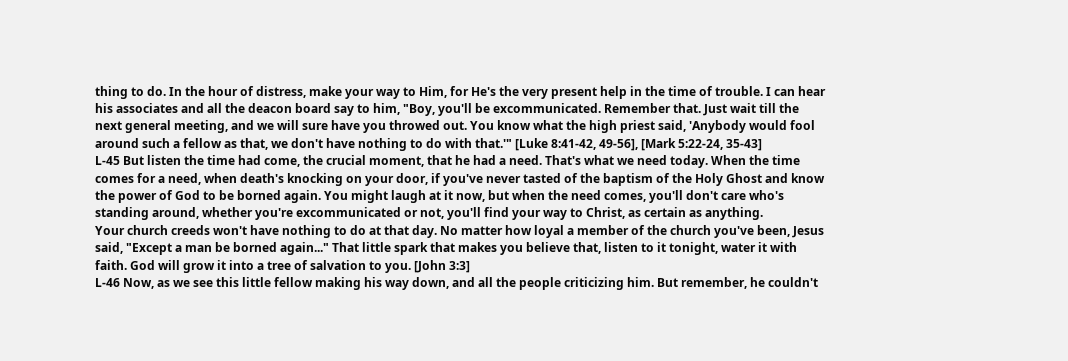thing to do. In the hour of distress, make your way to Him, for He's the very present help in the time of trouble. I can hear his associates and all the deacon board say to him, "Boy, you'll be excommunicated. Remember that. Just wait till the next general meeting, and we will sure have you throwed out. You know what the high priest said, 'Anybody would fool around such a fellow as that, we don't have nothing to do with that.'" [Luke 8:41-42, 49-56], [Mark 5:22-24, 35-43]
L-45 But listen the time had come, the crucial moment, that he had a need. That's what we need today. When the time comes for a need, when death's knocking on your door, if you've never tasted of the baptism of the Holy Ghost and know the power of God to be borned again. You might laugh at it now, but when the need comes, you'll don't care who's standing around, whether you're excommunicated or not, you'll find your way to Christ, as certain as anything.
Your church creeds won't have nothing to do at that day. No matter how loyal a member of the church you've been, Jesus said, "Except a man be borned again..." That little spark that makes you believe that, listen to it tonight, water it with faith. God will grow it into a tree of salvation to you. [John 3:3]
L-46 Now, as we see this little fellow making his way down, and all the people criticizing him. But remember, he couldn't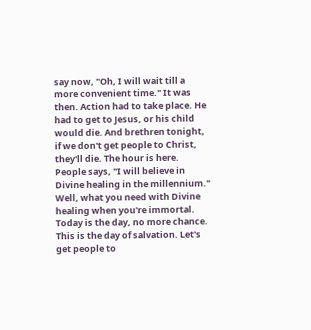say now, "Oh, I will wait till a more convenient time." It was then. Action had to take place. He had to get to Jesus, or his child would die. And brethren tonight, if we don't get people to Christ, they'll die. The hour is here.
People says, "I will believe in Divine healing in the millennium." Well, what you need with Divine healing when you're immortal. Today is the day, no more chance. This is the day of salvation. Let's get people to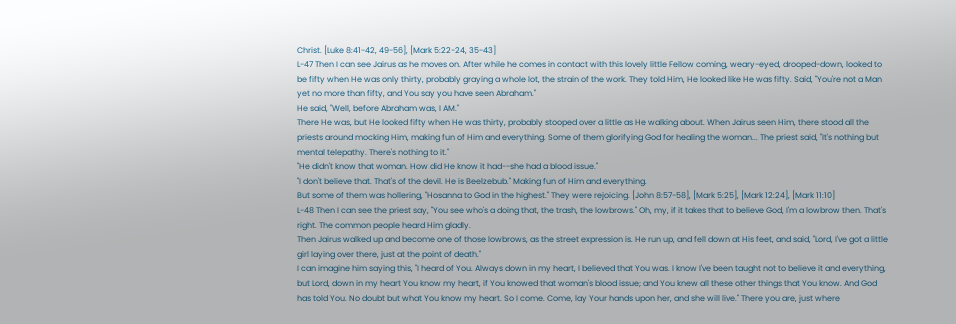Christ. [Luke 8:41-42, 49-56], [Mark 5:22-24, 35-43]
L-47 Then I can see Jairus as he moves on. After while he comes in contact with this lovely little Fellow coming, weary-eyed, drooped-down, looked to be fifty when He was only thirty, probably graying a whole lot, the strain of the work. They told Him, He looked like He was fifty. Said, "You're not a Man yet no more than fifty, and You say you have seen Abraham."
He said, "Well, before Abraham was, I AM."
There He was, but He looked fifty when He was thirty, probably stooped over a little as He walking about. When Jairus seen Him, there stood all the priests around mocking Him, making fun of Him and everything. Some of them glorifying God for healing the woman... The priest said, "It's nothing but mental telepathy. There's nothing to it."
"He didn't know that woman. How did He know it had--she had a blood issue."
"I don't believe that. That's of the devil. He is Beelzebub." Making fun of Him and everything.
But some of them was hollering, "Hosanna to God in the highest." They were rejoicing. [John 8:57-58], [Mark 5:25], [Mark 12:24], [Mark 11:10]
L-48 Then I can see the priest say, "You see who's a doing that, the trash, the lowbrows." Oh, my, if it takes that to believe God, I'm a lowbrow then. That's right. The common people heard Him gladly.
Then Jairus walked up and become one of those lowbrows, as the street expression is. He run up, and fell down at His feet, and said, "Lord, I've got a little girl laying over there, just at the point of death."
I can imagine him saying this, "I heard of You. Always down in my heart, I believed that You was. I know I've been taught not to believe it and everything, but Lord, down in my heart You know my heart, if You knowed that woman's blood issue; and You knew all these other things that You know. And God has told You. No doubt but what You know my heart. So I come. Come, lay Your hands upon her, and she will live." There you are, just where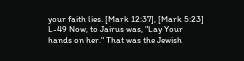your faith lies. [Mark 12:37], [Mark 5:23]
L-49 Now, to Jairus was, "Lay Your hands on her." That was the Jewish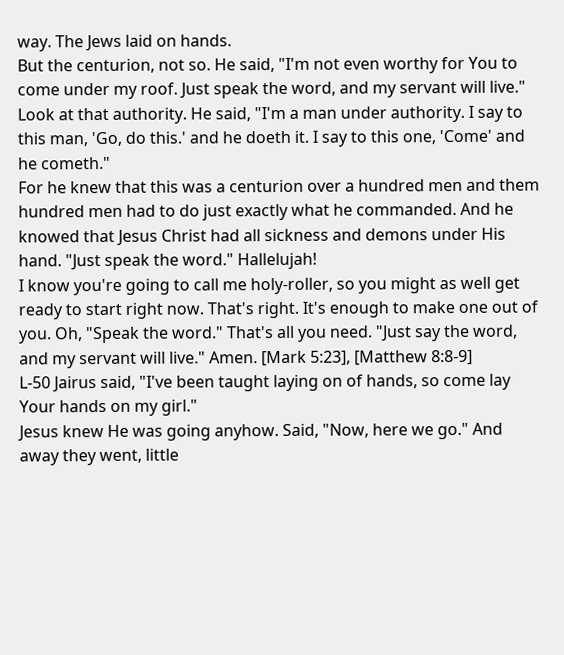way. The Jews laid on hands.
But the centurion, not so. He said, "I'm not even worthy for You to come under my roof. Just speak the word, and my servant will live." Look at that authority. He said, "I'm a man under authority. I say to this man, 'Go, do this.' and he doeth it. I say to this one, 'Come' and he cometh."
For he knew that this was a centurion over a hundred men and them hundred men had to do just exactly what he commanded. And he knowed that Jesus Christ had all sickness and demons under His hand. "Just speak the word." Hallelujah!
I know you're going to call me holy-roller, so you might as well get ready to start right now. That's right. It's enough to make one out of you. Oh, "Speak the word." That's all you need. "Just say the word, and my servant will live." Amen. [Mark 5:23], [Matthew 8:8-9]
L-50 Jairus said, "I've been taught laying on of hands, so come lay Your hands on my girl."
Jesus knew He was going anyhow. Said, "Now, here we go." And away they went, little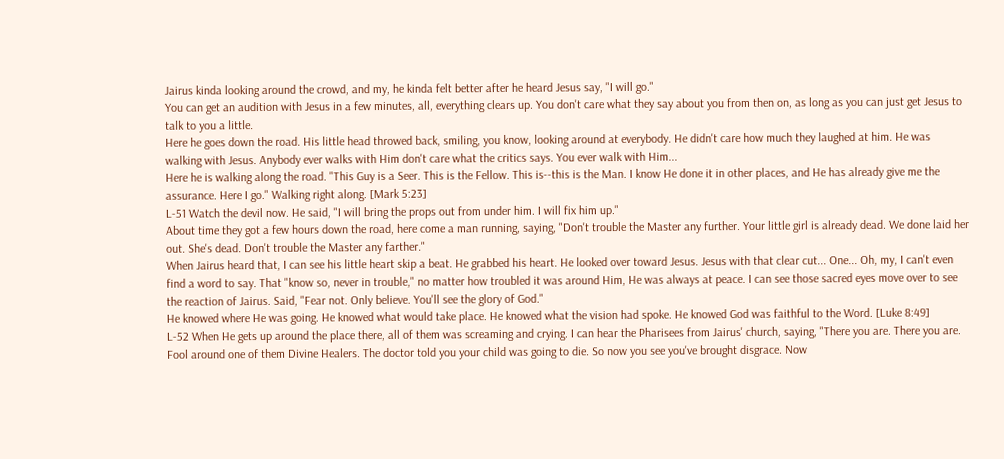Jairus kinda looking around the crowd, and my, he kinda felt better after he heard Jesus say, "I will go."
You can get an audition with Jesus in a few minutes, all, everything clears up. You don't care what they say about you from then on, as long as you can just get Jesus to talk to you a little.
Here he goes down the road. His little head throwed back, smiling, you know, looking around at everybody. He didn't care how much they laughed at him. He was walking with Jesus. Anybody ever walks with Him don't care what the critics says. You ever walk with Him...
Here he is walking along the road. "This Guy is a Seer. This is the Fellow. This is--this is the Man. I know He done it in other places, and He has already give me the assurance. Here I go." Walking right along. [Mark 5:23]
L-51 Watch the devil now. He said, "I will bring the props out from under him. I will fix him up."
About time they got a few hours down the road, here come a man running, saying, "Don't trouble the Master any further. Your little girl is already dead. We done laid her out. She's dead. Don't trouble the Master any farther."
When Jairus heard that, I can see his little heart skip a beat. He grabbed his heart. He looked over toward Jesus. Jesus with that clear cut... One... Oh, my, I can't even find a word to say. That "know so, never in trouble," no matter how troubled it was around Him, He was always at peace. I can see those sacred eyes move over to see the reaction of Jairus. Said, "Fear not. Only believe. You'll see the glory of God."
He knowed where He was going. He knowed what would take place. He knowed what the vision had spoke. He knowed God was faithful to the Word. [Luke 8:49]
L-52 When He gets up around the place there, all of them was screaming and crying. I can hear the Pharisees from Jairus' church, saying, "There you are. There you are. Fool around one of them Divine Healers. The doctor told you your child was going to die. So now you see you've brought disgrace. Now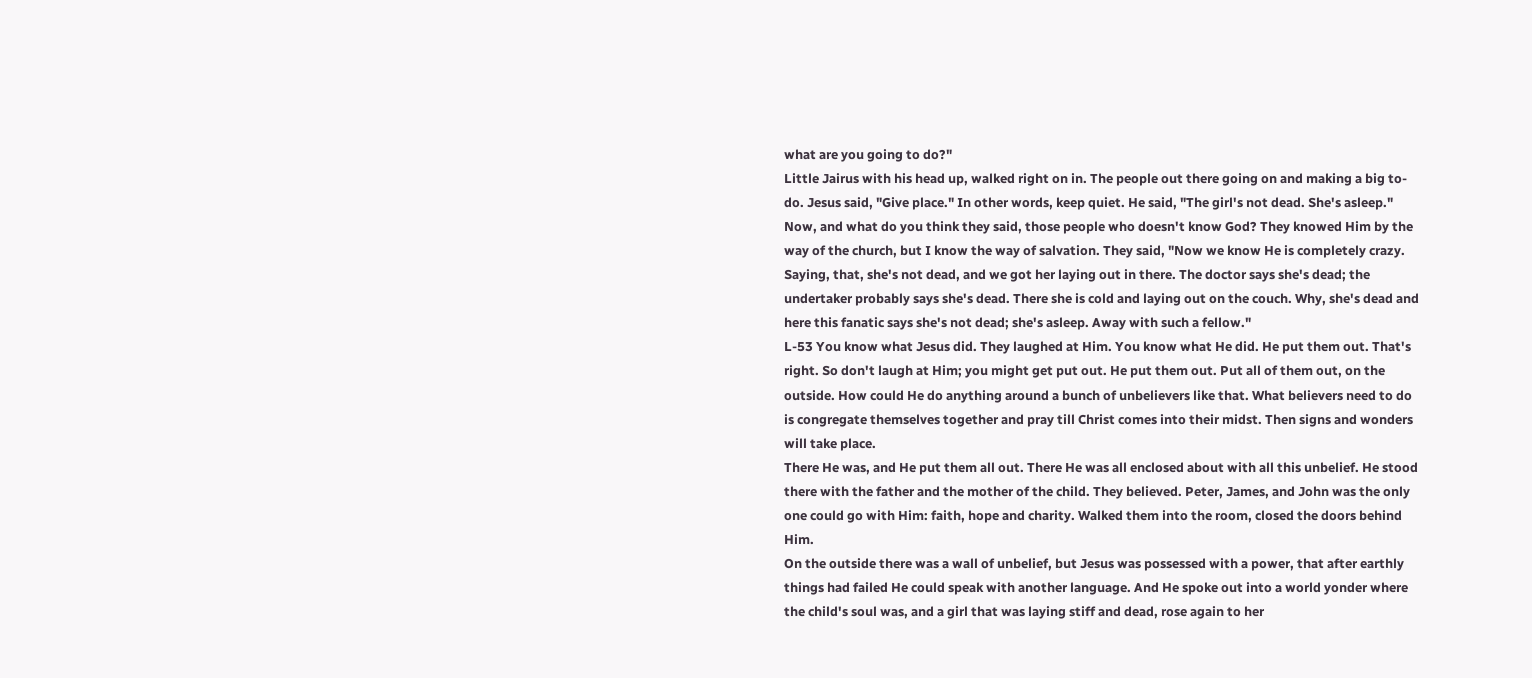what are you going to do?"
Little Jairus with his head up, walked right on in. The people out there going on and making a big to-do. Jesus said, "Give place." In other words, keep quiet. He said, "The girl's not dead. She's asleep."
Now, and what do you think they said, those people who doesn't know God? They knowed Him by the way of the church, but I know the way of salvation. They said, "Now we know He is completely crazy. Saying, that, she's not dead, and we got her laying out in there. The doctor says she's dead; the undertaker probably says she's dead. There she is cold and laying out on the couch. Why, she's dead and here this fanatic says she's not dead; she's asleep. Away with such a fellow."
L-53 You know what Jesus did. They laughed at Him. You know what He did. He put them out. That's right. So don't laugh at Him; you might get put out. He put them out. Put all of them out, on the outside. How could He do anything around a bunch of unbelievers like that. What believers need to do is congregate themselves together and pray till Christ comes into their midst. Then signs and wonders will take place.
There He was, and He put them all out. There He was all enclosed about with all this unbelief. He stood there with the father and the mother of the child. They believed. Peter, James, and John was the only one could go with Him: faith, hope and charity. Walked them into the room, closed the doors behind Him.
On the outside there was a wall of unbelief, but Jesus was possessed with a power, that after earthly things had failed He could speak with another language. And He spoke out into a world yonder where the child's soul was, and a girl that was laying stiff and dead, rose again to her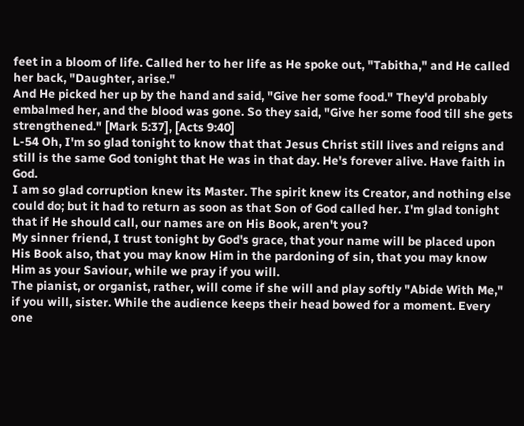feet in a bloom of life. Called her to her life as He spoke out, "Tabitha," and He called her back, "Daughter, arise."
And He picked her up by the hand and said, "Give her some food." They'd probably embalmed her, and the blood was gone. So they said, "Give her some food till she gets strengthened." [Mark 5:37], [Acts 9:40]
L-54 Oh, I'm so glad tonight to know that that Jesus Christ still lives and reigns and still is the same God tonight that He was in that day. He's forever alive. Have faith in God.
I am so glad corruption knew its Master. The spirit knew its Creator, and nothing else could do; but it had to return as soon as that Son of God called her. I'm glad tonight that if He should call, our names are on His Book, aren't you?
My sinner friend, I trust tonight by God's grace, that your name will be placed upon His Book also, that you may know Him in the pardoning of sin, that you may know Him as your Saviour, while we pray if you will.
The pianist, or organist, rather, will come if she will and play softly "Abide With Me," if you will, sister. While the audience keeps their head bowed for a moment. Every one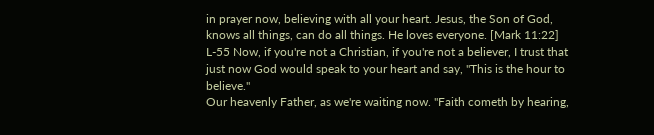in prayer now, believing with all your heart. Jesus, the Son of God, knows all things, can do all things. He loves everyone. [Mark 11:22]
L-55 Now, if you're not a Christian, if you're not a believer, I trust that just now God would speak to your heart and say, "This is the hour to believe."
Our heavenly Father, as we're waiting now. "Faith cometh by hearing,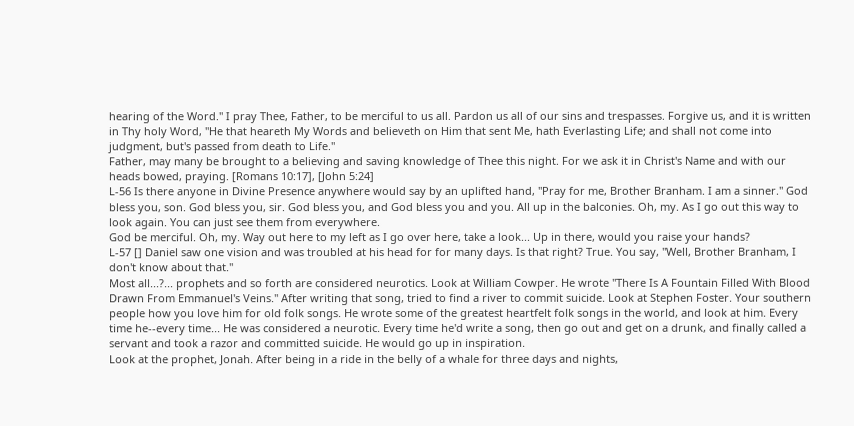hearing of the Word." I pray Thee, Father, to be merciful to us all. Pardon us all of our sins and trespasses. Forgive us, and it is written in Thy holy Word, "He that heareth My Words and believeth on Him that sent Me, hath Everlasting Life; and shall not come into judgment, but's passed from death to Life."
Father, may many be brought to a believing and saving knowledge of Thee this night. For we ask it in Christ's Name and with our heads bowed, praying. [Romans 10:17], [John 5:24]
L-56 Is there anyone in Divine Presence anywhere would say by an uplifted hand, "Pray for me, Brother Branham. I am a sinner." God bless you, son. God bless you, sir. God bless you, and God bless you and you. All up in the balconies. Oh, my. As I go out this way to look again. You can just see them from everywhere.
God be merciful. Oh, my. Way out here to my left as I go over here, take a look... Up in there, would you raise your hands?
L-57 [] Daniel saw one vision and was troubled at his head for for many days. Is that right? True. You say, "Well, Brother Branham, I don't know about that."
Most all...?... prophets and so forth are considered neurotics. Look at William Cowper. He wrote "There Is A Fountain Filled With Blood Drawn From Emmanuel's Veins." After writing that song, tried to find a river to commit suicide. Look at Stephen Foster. Your southern people how you love him for old folk songs. He wrote some of the greatest heartfelt folk songs in the world, and look at him. Every time he--every time... He was considered a neurotic. Every time he'd write a song, then go out and get on a drunk, and finally called a servant and took a razor and committed suicide. He would go up in inspiration.
Look at the prophet, Jonah. After being in a ride in the belly of a whale for three days and nights,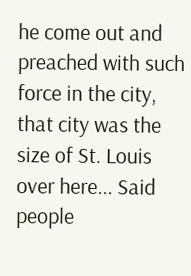he come out and preached with such force in the city, that city was the size of St. Louis over here... Said people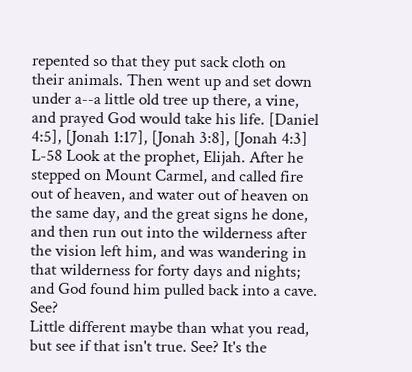repented so that they put sack cloth on their animals. Then went up and set down under a--a little old tree up there, a vine, and prayed God would take his life. [Daniel 4:5], [Jonah 1:17], [Jonah 3:8], [Jonah 4:3]
L-58 Look at the prophet, Elijah. After he stepped on Mount Carmel, and called fire out of heaven, and water out of heaven on the same day, and the great signs he done, and then run out into the wilderness after the vision left him, and was wandering in that wilderness for forty days and nights; and God found him pulled back into a cave. See?
Little different maybe than what you read, but see if that isn't true. See? It's the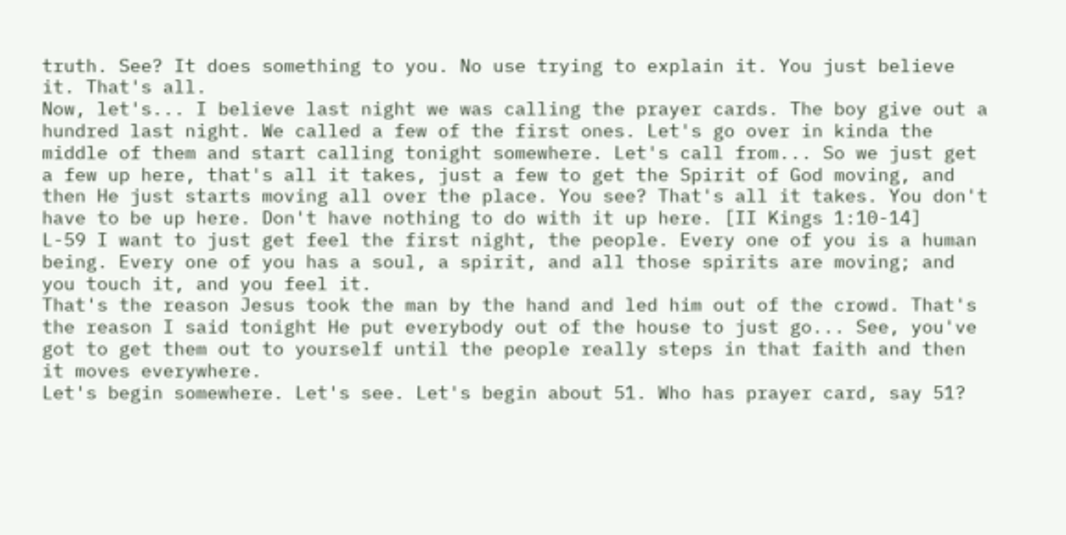truth. See? It does something to you. No use trying to explain it. You just believe it. That's all.
Now, let's... I believe last night we was calling the prayer cards. The boy give out a hundred last night. We called a few of the first ones. Let's go over in kinda the middle of them and start calling tonight somewhere. Let's call from... So we just get a few up here, that's all it takes, just a few to get the Spirit of God moving, and then He just starts moving all over the place. You see? That's all it takes. You don't have to be up here. Don't have nothing to do with it up here. [II Kings 1:10-14]
L-59 I want to just get feel the first night, the people. Every one of you is a human being. Every one of you has a soul, a spirit, and all those spirits are moving; and you touch it, and you feel it.
That's the reason Jesus took the man by the hand and led him out of the crowd. That's the reason I said tonight He put everybody out of the house to just go... See, you've got to get them out to yourself until the people really steps in that faith and then it moves everywhere.
Let's begin somewhere. Let's see. Let's begin about 51. Who has prayer card, say 51?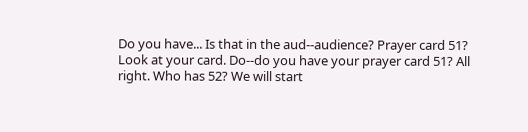Do you have... Is that in the aud--audience? Prayer card 51? Look at your card. Do--do you have your prayer card 51? All right. Who has 52? We will start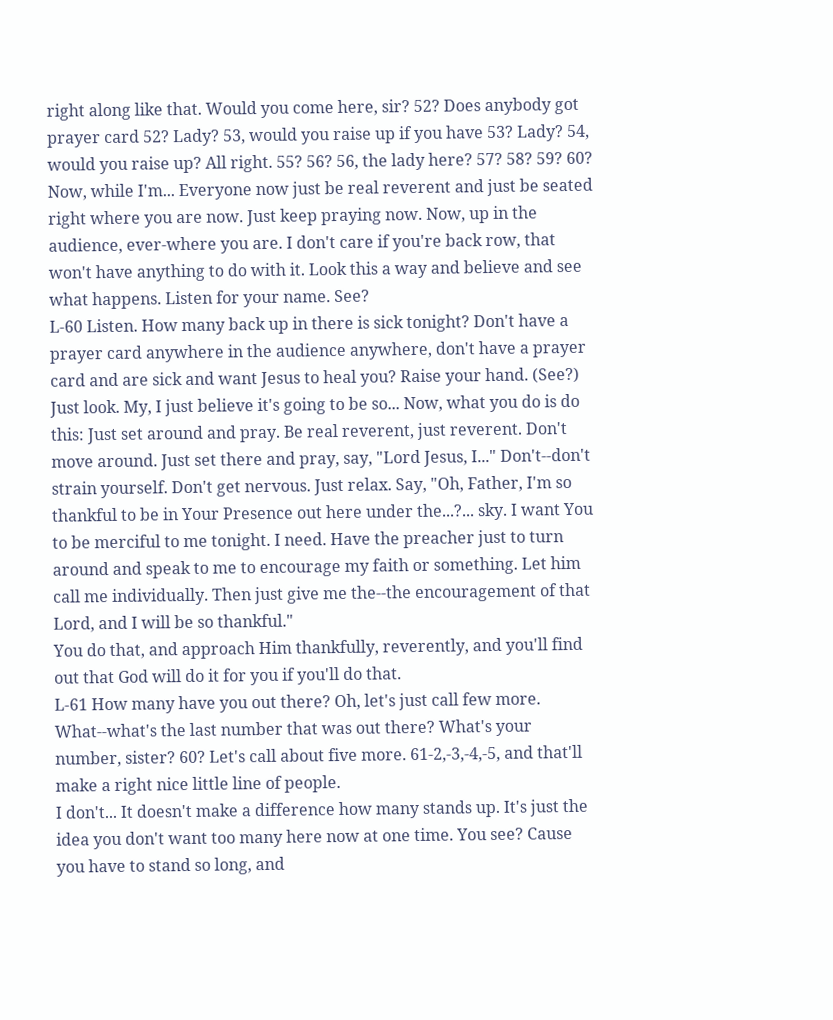right along like that. Would you come here, sir? 52? Does anybody got prayer card 52? Lady? 53, would you raise up if you have 53? Lady? 54, would you raise up? All right. 55? 56? 56, the lady here? 57? 58? 59? 60?
Now, while I'm... Everyone now just be real reverent and just be seated right where you are now. Just keep praying now. Now, up in the audience, ever-where you are. I don't care if you're back row, that won't have anything to do with it. Look this a way and believe and see what happens. Listen for your name. See?
L-60 Listen. How many back up in there is sick tonight? Don't have a prayer card anywhere in the audience anywhere, don't have a prayer card and are sick and want Jesus to heal you? Raise your hand. (See?) Just look. My, I just believe it's going to be so... Now, what you do is do this: Just set around and pray. Be real reverent, just reverent. Don't move around. Just set there and pray, say, "Lord Jesus, I..." Don't--don't strain yourself. Don't get nervous. Just relax. Say, "Oh, Father, I'm so thankful to be in Your Presence out here under the...?... sky. I want You to be merciful to me tonight. I need. Have the preacher just to turn around and speak to me to encourage my faith or something. Let him call me individually. Then just give me the--the encouragement of that Lord, and I will be so thankful."
You do that, and approach Him thankfully, reverently, and you'll find out that God will do it for you if you'll do that.
L-61 How many have you out there? Oh, let's just call few more. What--what's the last number that was out there? What's your number, sister? 60? Let's call about five more. 61-2,-3,-4,-5, and that'll make a right nice little line of people.
I don't... It doesn't make a difference how many stands up. It's just the idea you don't want too many here now at one time. You see? Cause you have to stand so long, and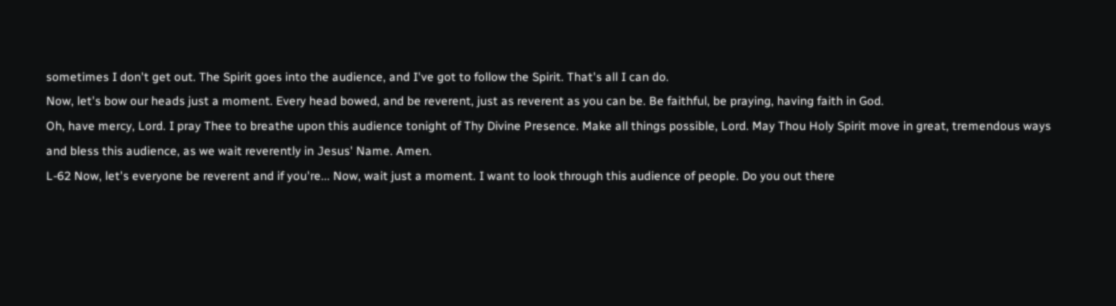sometimes I don't get out. The Spirit goes into the audience, and I've got to follow the Spirit. That's all I can do.
Now, let's bow our heads just a moment. Every head bowed, and be reverent, just as reverent as you can be. Be faithful, be praying, having faith in God.
Oh, have mercy, Lord. I pray Thee to breathe upon this audience tonight of Thy Divine Presence. Make all things possible, Lord. May Thou Holy Spirit move in great, tremendous ways and bless this audience, as we wait reverently in Jesus' Name. Amen.
L-62 Now, let's everyone be reverent and if you're... Now, wait just a moment. I want to look through this audience of people. Do you out there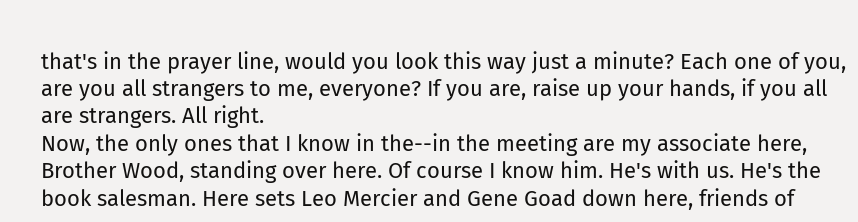that's in the prayer line, would you look this way just a minute? Each one of you, are you all strangers to me, everyone? If you are, raise up your hands, if you all are strangers. All right.
Now, the only ones that I know in the--in the meeting are my associate here, Brother Wood, standing over here. Of course I know him. He's with us. He's the book salesman. Here sets Leo Mercier and Gene Goad down here, friends of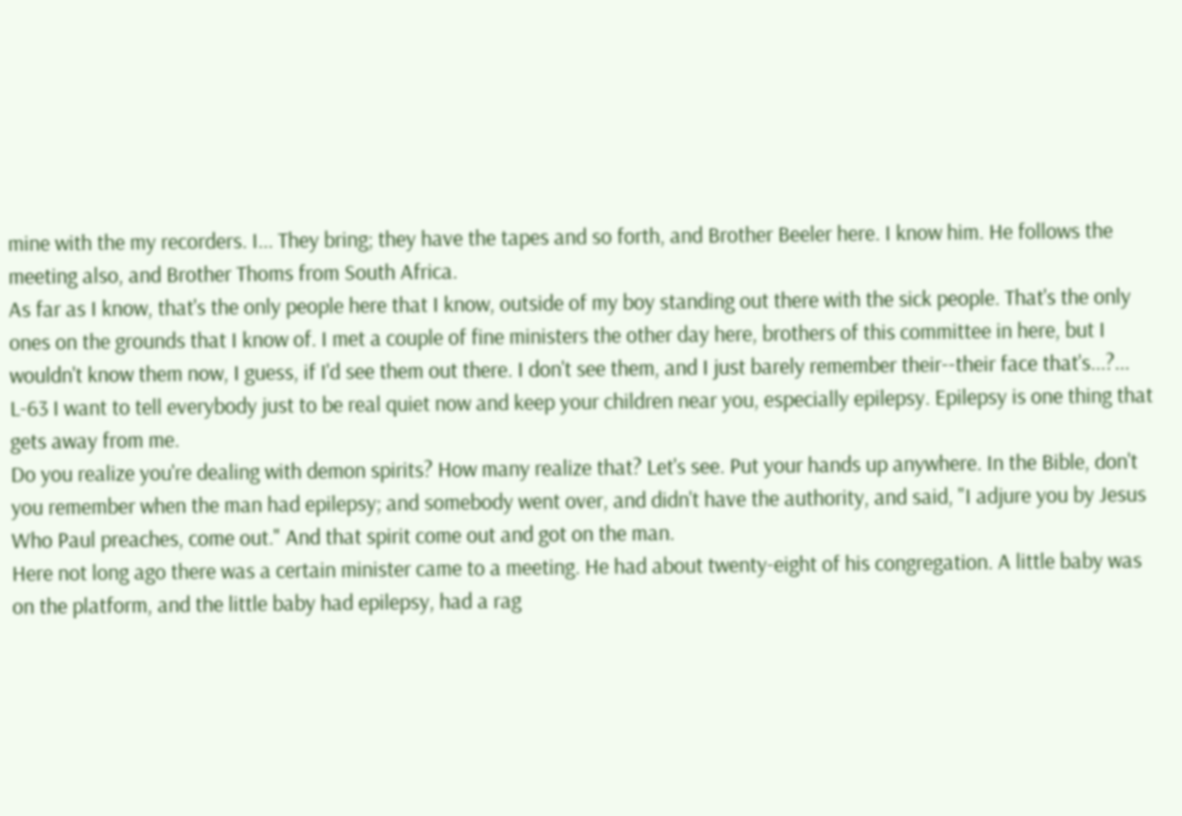mine with the my recorders. I... They bring; they have the tapes and so forth, and Brother Beeler here. I know him. He follows the meeting also, and Brother Thoms from South Africa.
As far as I know, that's the only people here that I know, outside of my boy standing out there with the sick people. That's the only ones on the grounds that I know of. I met a couple of fine ministers the other day here, brothers of this committee in here, but I wouldn't know them now, I guess, if I'd see them out there. I don't see them, and I just barely remember their--their face that's...?...
L-63 I want to tell everybody just to be real quiet now and keep your children near you, especially epilepsy. Epilepsy is one thing that gets away from me.
Do you realize you're dealing with demon spirits? How many realize that? Let's see. Put your hands up anywhere. In the Bible, don't you remember when the man had epilepsy; and somebody went over, and didn't have the authority, and said, "I adjure you by Jesus Who Paul preaches, come out." And that spirit come out and got on the man.
Here not long ago there was a certain minister came to a meeting. He had about twenty-eight of his congregation. A little baby was on the platform, and the little baby had epilepsy, had a rag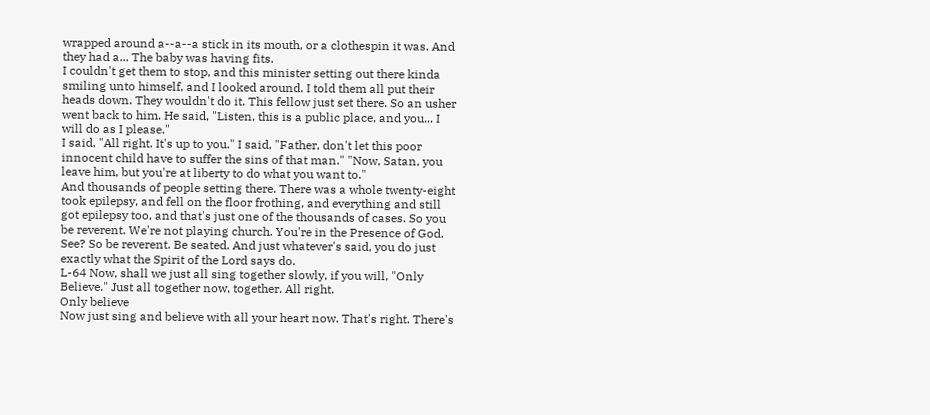wrapped around a--a--a stick in its mouth, or a clothespin it was. And they had a... The baby was having fits.
I couldn't get them to stop, and this minister setting out there kinda smiling unto himself, and I looked around. I told them all put their heads down. They wouldn't do it. This fellow just set there. So an usher went back to him. He said, "Listen, this is a public place, and you... I will do as I please."
I said, "All right. It's up to you." I said, "Father, don't let this poor innocent child have to suffer the sins of that man." "Now, Satan, you leave him, but you're at liberty to do what you want to."
And thousands of people setting there. There was a whole twenty-eight took epilepsy, and fell on the floor frothing, and everything and still got epilepsy too, and that's just one of the thousands of cases. So you be reverent. We're not playing church. You're in the Presence of God. See? So be reverent. Be seated. And just whatever's said, you do just exactly what the Spirit of the Lord says do.
L-64 Now, shall we just all sing together slowly, if you will, "Only Believe." Just all together now, together. All right.
Only believe
Now just sing and believe with all your heart now. That's right. There's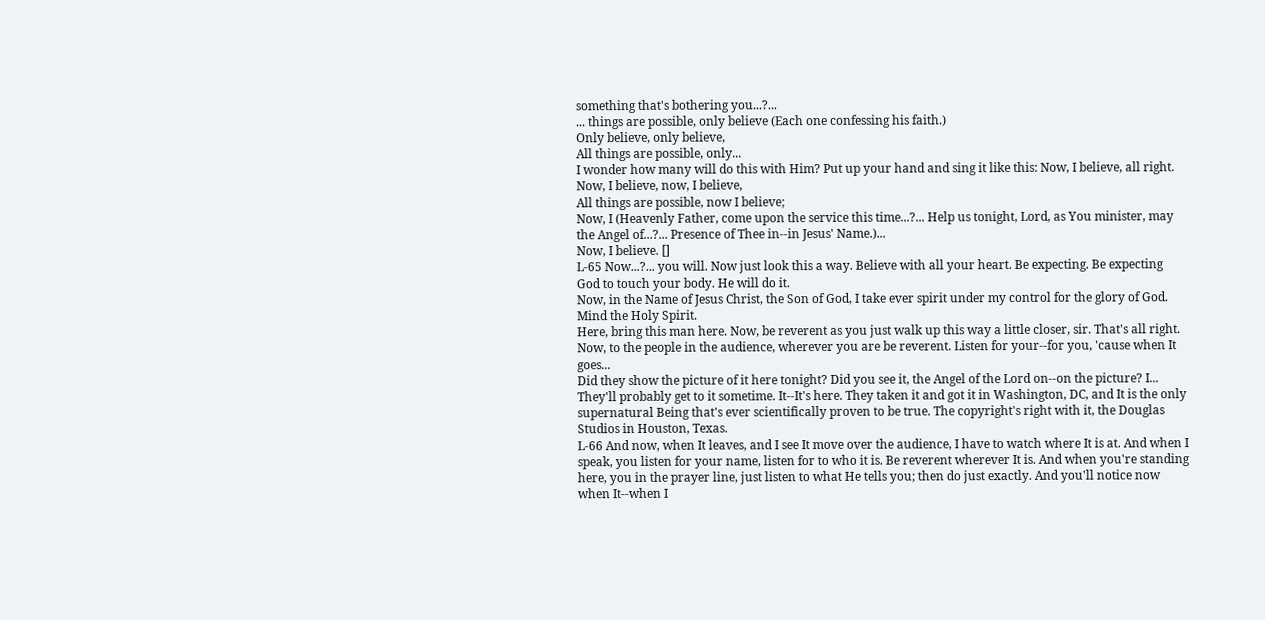something that's bothering you...?...
... things are possible, only believe (Each one confessing his faith.)
Only believe, only believe,
All things are possible, only...
I wonder how many will do this with Him? Put up your hand and sing it like this: Now, I believe, all right.
Now, I believe, now, I believe,
All things are possible, now I believe;
Now, I (Heavenly Father, come upon the service this time...?... Help us tonight, Lord, as You minister, may the Angel of...?... Presence of Thee in--in Jesus' Name.)...
Now, I believe. []
L-65 Now...?... you will. Now just look this a way. Believe with all your heart. Be expecting. Be expecting God to touch your body. He will do it.
Now, in the Name of Jesus Christ, the Son of God, I take ever spirit under my control for the glory of God. Mind the Holy Spirit.
Here, bring this man here. Now, be reverent as you just walk up this way a little closer, sir. That's all right. Now, to the people in the audience, wherever you are be reverent. Listen for your--for you, 'cause when It goes...
Did they show the picture of it here tonight? Did you see it, the Angel of the Lord on--on the picture? I... They'll probably get to it sometime. It--It's here. They taken it and got it in Washington, DC, and It is the only supernatural Being that's ever scientifically proven to be true. The copyright's right with it, the Douglas Studios in Houston, Texas.
L-66 And now, when It leaves, and I see It move over the audience, I have to watch where It is at. And when I speak, you listen for your name, listen for to who it is. Be reverent wherever It is. And when you're standing here, you in the prayer line, just listen to what He tells you; then do just exactly. And you'll notice now when It--when I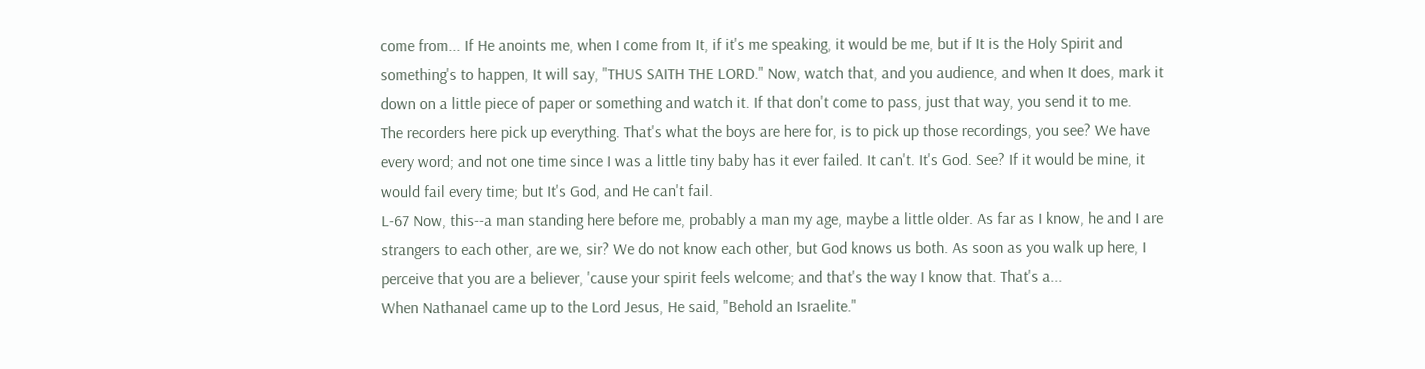come from... If He anoints me, when I come from It, if it's me speaking, it would be me, but if It is the Holy Spirit and something's to happen, It will say, "THUS SAITH THE LORD." Now, watch that, and you audience, and when It does, mark it down on a little piece of paper or something and watch it. If that don't come to pass, just that way, you send it to me.
The recorders here pick up everything. That's what the boys are here for, is to pick up those recordings, you see? We have every word; and not one time since I was a little tiny baby has it ever failed. It can't. It's God. See? If it would be mine, it would fail every time; but It's God, and He can't fail.
L-67 Now, this--a man standing here before me, probably a man my age, maybe a little older. As far as I know, he and I are strangers to each other, are we, sir? We do not know each other, but God knows us both. As soon as you walk up here, I perceive that you are a believer, 'cause your spirit feels welcome; and that's the way I know that. That's a...
When Nathanael came up to the Lord Jesus, He said, "Behold an Israelite."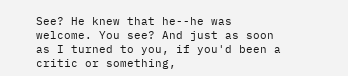See? He knew that he--he was welcome. You see? And just as soon as I turned to you, if you'd been a critic or something,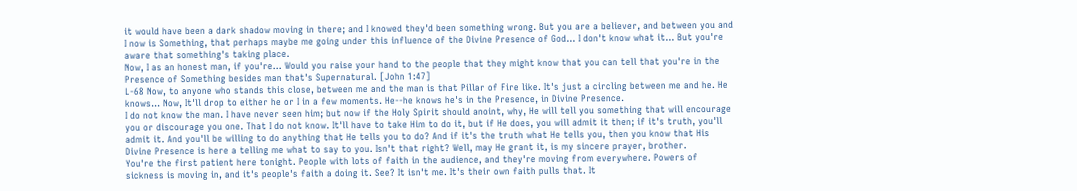it would have been a dark shadow moving in there; and I knowed they'd been something wrong. But you are a believer, and between you and I now is Something, that perhaps maybe me going under this influence of the Divine Presence of God... I don't know what it... But you're aware that something's taking place.
Now, I as an honest man, if you're... Would you raise your hand to the people that they might know that you can tell that you're in the Presence of Something besides man that's Supernatural. [John 1:47]
L-68 Now, to anyone who stands this close, between me and the man is that Pillar of Fire like. It's just a circling between me and he. He knows... Now, It'll drop to either he or I in a few moments. He--he knows he's in the Presence, in Divine Presence.
I do not know the man. I have never seen him; but now if the Holy Spirit should anoint, why, He will tell you something that will encourage you or discourage you one. That I do not know. It'll have to take Him to do it, but if He does, you will admit it then; if it's truth, you'll admit it. And you'll be willing to do anything that He tells you to do? And if it's the truth what He tells you, then you know that His Divine Presence is here a telling me what to say to you. Isn't that right? Well, may He grant it, is my sincere prayer, brother.
You're the first patient here tonight. People with lots of faith in the audience, and they're moving from everywhere. Powers of sickness is moving in, and it's people's faith a doing it. See? It isn't me. It's their own faith pulls that. It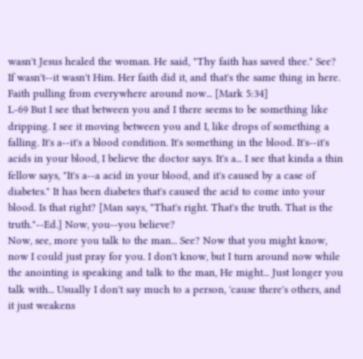wasn't Jesus healed the woman. He said, "Thy faith has saved thee." See? If wasn't--it wasn't Him. Her faith did it, and that's the same thing in here. Faith pulling from everywhere around now... [Mark 5:34]
L-69 But I see that between you and I there seems to be something like dripping. I see it moving between you and I, like drops of something a falling. It's a--it's a blood condition. It's something in the blood. It's--it's acids in your blood, I believe the doctor says. It's a... I see that kinda a thin fellow says, "It's a--a acid in your blood, and it's caused by a case of diabetes." It has been diabetes that's caused the acid to come into your blood. Is that right? [Man says, "That's right. That's the truth. That is the truth."--Ed.] Now, you--you believe?
Now, see, more you talk to the man... See? Now that you might know, now I could just pray for you. I don't know, but I turn around now while the anointing is speaking and talk to the man, He might... Just longer you talk with... Usually I don't say much to a person, 'cause there's others, and it just weakens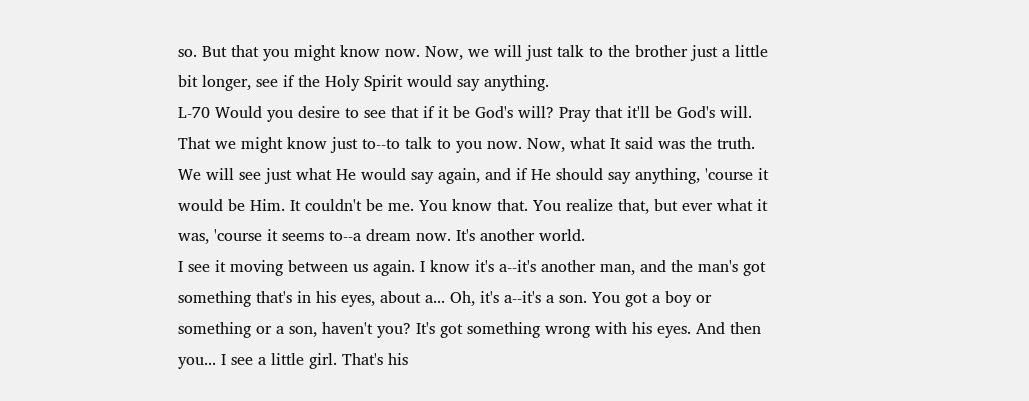so. But that you might know now. Now, we will just talk to the brother just a little bit longer, see if the Holy Spirit would say anything.
L-70 Would you desire to see that if it be God's will? Pray that it'll be God's will. That we might know just to--to talk to you now. Now, what It said was the truth. We will see just what He would say again, and if He should say anything, 'course it would be Him. It couldn't be me. You know that. You realize that, but ever what it was, 'course it seems to--a dream now. It's another world.
I see it moving between us again. I know it's a--it's another man, and the man's got something that's in his eyes, about a... Oh, it's a--it's a son. You got a boy or something or a son, haven't you? It's got something wrong with his eyes. And then you... I see a little girl. That's his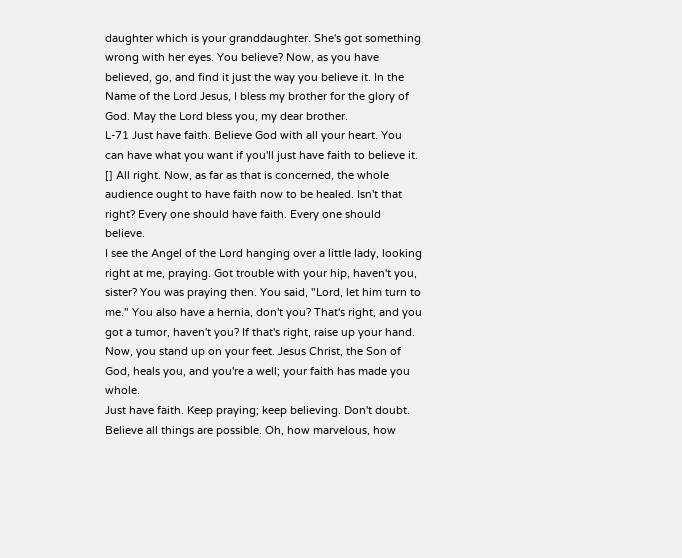daughter which is your granddaughter. She's got something wrong with her eyes. You believe? Now, as you have believed, go, and find it just the way you believe it. In the Name of the Lord Jesus, I bless my brother for the glory of God. May the Lord bless you, my dear brother.
L-71 Just have faith. Believe God with all your heart. You can have what you want if you'll just have faith to believe it. [] All right. Now, as far as that is concerned, the whole audience ought to have faith now to be healed. Isn't that right? Every one should have faith. Every one should believe.
I see the Angel of the Lord hanging over a little lady, looking right at me, praying. Got trouble with your hip, haven't you, sister? You was praying then. You said, "Lord, let him turn to me." You also have a hernia, don't you? That's right, and you got a tumor, haven't you? If that's right, raise up your hand. Now, you stand up on your feet. Jesus Christ, the Son of God, heals you, and you're a well; your faith has made you whole.
Just have faith. Keep praying; keep believing. Don't doubt. Believe all things are possible. Oh, how marvelous, how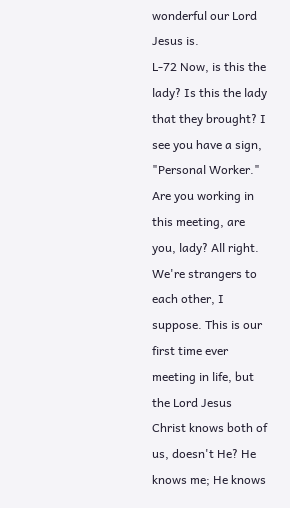wonderful our Lord Jesus is.
L-72 Now, is this the lady? Is this the lady that they brought? I see you have a sign, "Personal Worker." Are you working in this meeting, are you, lady? All right. We're strangers to each other, I suppose. This is our first time ever meeting in life, but the Lord Jesus Christ knows both of us, doesn't He? He knows me; He knows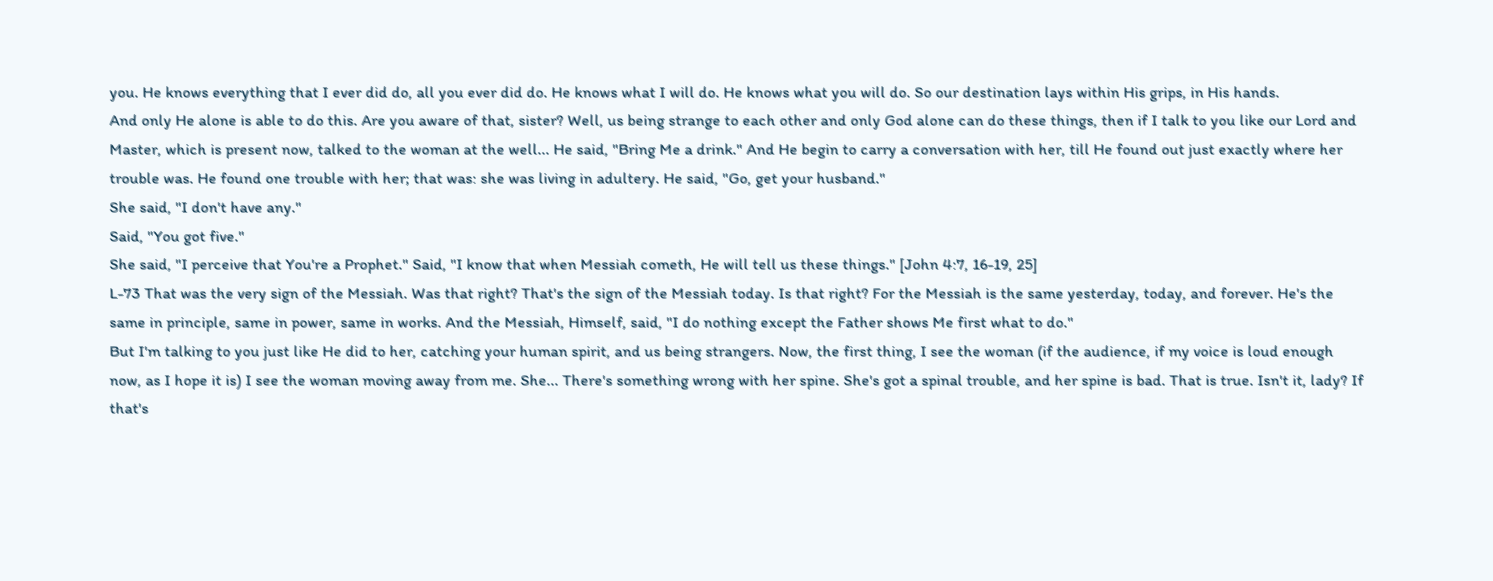you. He knows everything that I ever did do, all you ever did do. He knows what I will do. He knows what you will do. So our destination lays within His grips, in His hands.
And only He alone is able to do this. Are you aware of that, sister? Well, us being strange to each other and only God alone can do these things, then if I talk to you like our Lord and Master, which is present now, talked to the woman at the well... He said, "Bring Me a drink." And He begin to carry a conversation with her, till He found out just exactly where her trouble was. He found one trouble with her; that was: she was living in adultery. He said, "Go, get your husband."
She said, "I don't have any."
Said, "You got five."
She said, "I perceive that You're a Prophet." Said, "I know that when Messiah cometh, He will tell us these things." [John 4:7, 16-19, 25]
L-73 That was the very sign of the Messiah. Was that right? That's the sign of the Messiah today. Is that right? For the Messiah is the same yesterday, today, and forever. He's the same in principle, same in power, same in works. And the Messiah, Himself, said, "I do nothing except the Father shows Me first what to do."
But I'm talking to you just like He did to her, catching your human spirit, and us being strangers. Now, the first thing, I see the woman (if the audience, if my voice is loud enough now, as I hope it is) I see the woman moving away from me. She... There's something wrong with her spine. She's got a spinal trouble, and her spine is bad. That is true. Isn't it, lady? If that's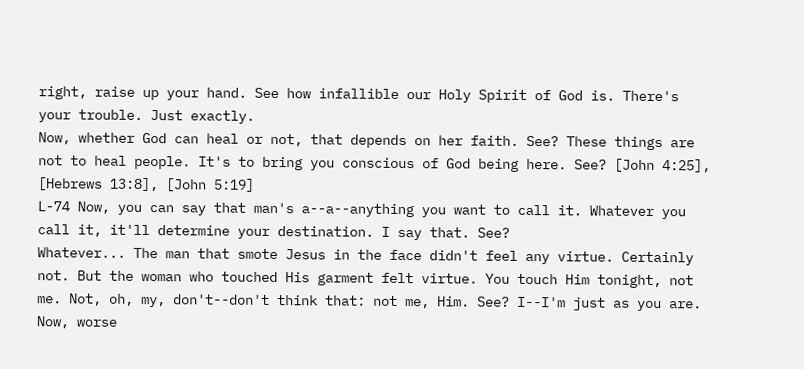right, raise up your hand. See how infallible our Holy Spirit of God is. There's your trouble. Just exactly.
Now, whether God can heal or not, that depends on her faith. See? These things are not to heal people. It's to bring you conscious of God being here. See? [John 4:25], [Hebrews 13:8], [John 5:19]
L-74 Now, you can say that man's a--a--anything you want to call it. Whatever you call it, it'll determine your destination. I say that. See?
Whatever... The man that smote Jesus in the face didn't feel any virtue. Certainly not. But the woman who touched His garment felt virtue. You touch Him tonight, not me. Not, oh, my, don't--don't think that: not me, Him. See? I--I'm just as you are. Now, worse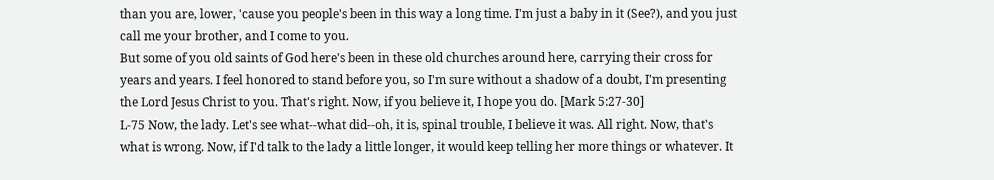than you are, lower, 'cause you people's been in this way a long time. I'm just a baby in it (See?), and you just call me your brother, and I come to you.
But some of you old saints of God here's been in these old churches around here, carrying their cross for years and years. I feel honored to stand before you, so I'm sure without a shadow of a doubt, I'm presenting the Lord Jesus Christ to you. That's right. Now, if you believe it, I hope you do. [Mark 5:27-30]
L-75 Now, the lady. Let's see what--what did--oh, it is, spinal trouble, I believe it was. All right. Now, that's what is wrong. Now, if I'd talk to the lady a little longer, it would keep telling her more things or whatever. It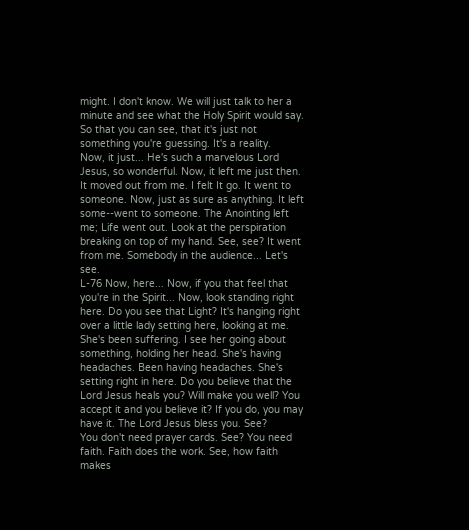might. I don't know. We will just talk to her a minute and see what the Holy Spirit would say. So that you can see, that it's just not something you're guessing. It's a reality.
Now, it just... He's such a marvelous Lord Jesus, so wonderful. Now, it left me just then. It moved out from me. I felt It go. It went to someone. Now, just as sure as anything. It left some--went to someone. The Anointing left me; Life went out. Look at the perspiration breaking on top of my hand. See, see? It went from me. Somebody in the audience... Let's see.
L-76 Now, here... Now, if you that feel that you're in the Spirit... Now, look standing right here. Do you see that Light? It's hanging right over a little lady setting here, looking at me. She's been suffering. I see her going about something, holding her head. She's having headaches. Been having headaches. She's setting right in here. Do you believe that the Lord Jesus heals you? Will make you well? You accept it and you believe it? If you do, you may have it. The Lord Jesus bless you. See?
You don't need prayer cards. See? You need faith. Faith does the work. See, how faith makes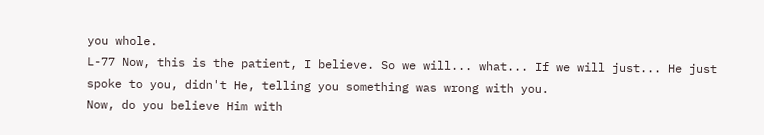you whole.
L-77 Now, this is the patient, I believe. So we will... what... If we will just... He just spoke to you, didn't He, telling you something was wrong with you.
Now, do you believe Him with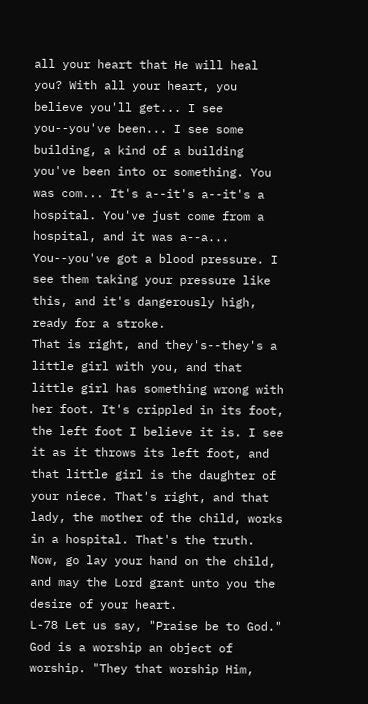all your heart that He will heal you? With all your heart, you believe you'll get... I see you--you've been... I see some building, a kind of a building you've been into or something. You was com... It's a--it's a--it's a hospital. You've just come from a hospital, and it was a--a... You--you've got a blood pressure. I see them taking your pressure like this, and it's dangerously high, ready for a stroke.
That is right, and they's--they's a little girl with you, and that little girl has something wrong with her foot. It's crippled in its foot, the left foot I believe it is. I see it as it throws its left foot, and that little girl is the daughter of your niece. That's right, and that lady, the mother of the child, works in a hospital. That's the truth. Now, go lay your hand on the child, and may the Lord grant unto you the desire of your heart.
L-78 Let us say, "Praise be to God." God is a worship an object of worship. "They that worship Him,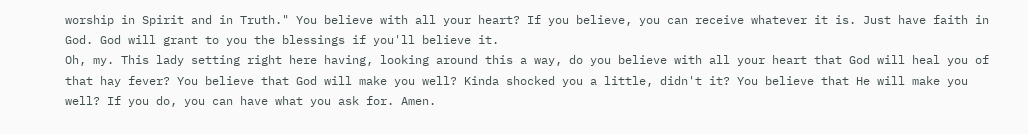worship in Spirit and in Truth." You believe with all your heart? If you believe, you can receive whatever it is. Just have faith in God. God will grant to you the blessings if you'll believe it.
Oh, my. This lady setting right here having, looking around this a way, do you believe with all your heart that God will heal you of that hay fever? You believe that God will make you well? Kinda shocked you a little, didn't it? You believe that He will make you well? If you do, you can have what you ask for. Amen.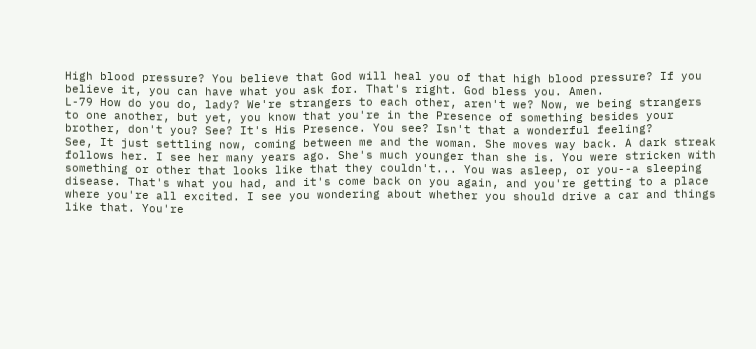High blood pressure? You believe that God will heal you of that high blood pressure? If you believe it, you can have what you ask for. That's right. God bless you. Amen.
L-79 How do you do, lady? We're strangers to each other, aren't we? Now, we being strangers to one another, but yet, you know that you're in the Presence of something besides your brother, don't you? See? It's His Presence. You see? Isn't that a wonderful feeling?
See, It just settling now, coming between me and the woman. She moves way back. A dark streak follows her. I see her many years ago. She's much younger than she is. You were stricken with something or other that looks like that they couldn't... You was asleep, or you--a sleeping disease. That's what you had, and it's come back on you again, and you're getting to a place where you're all excited. I see you wondering about whether you should drive a car and things like that. You're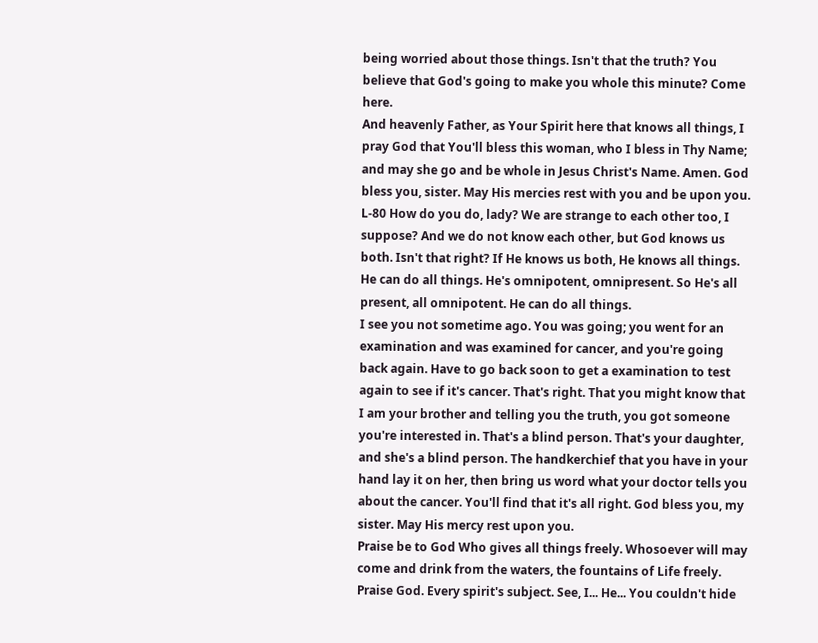being worried about those things. Isn't that the truth? You believe that God's going to make you whole this minute? Come here.
And heavenly Father, as Your Spirit here that knows all things, I pray God that You'll bless this woman, who I bless in Thy Name; and may she go and be whole in Jesus Christ's Name. Amen. God bless you, sister. May His mercies rest with you and be upon you.
L-80 How do you do, lady? We are strange to each other too, I suppose? And we do not know each other, but God knows us both. Isn't that right? If He knows us both, He knows all things. He can do all things. He's omnipotent, omnipresent. So He's all present, all omnipotent. He can do all things.
I see you not sometime ago. You was going; you went for an examination and was examined for cancer, and you're going back again. Have to go back soon to get a examination to test again to see if it's cancer. That's right. That you might know that I am your brother and telling you the truth, you got someone you're interested in. That's a blind person. That's your daughter, and she's a blind person. The handkerchief that you have in your hand lay it on her, then bring us word what your doctor tells you about the cancer. You'll find that it's all right. God bless you, my sister. May His mercy rest upon you.
Praise be to God Who gives all things freely. Whosoever will may come and drink from the waters, the fountains of Life freely. Praise God. Every spirit's subject. See, I... He... You couldn't hide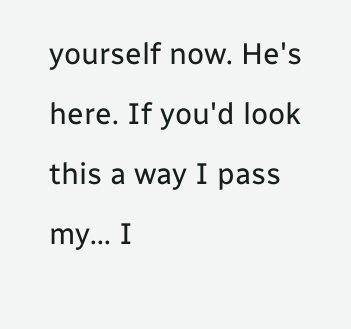yourself now. He's here. If you'd look this a way I pass my... I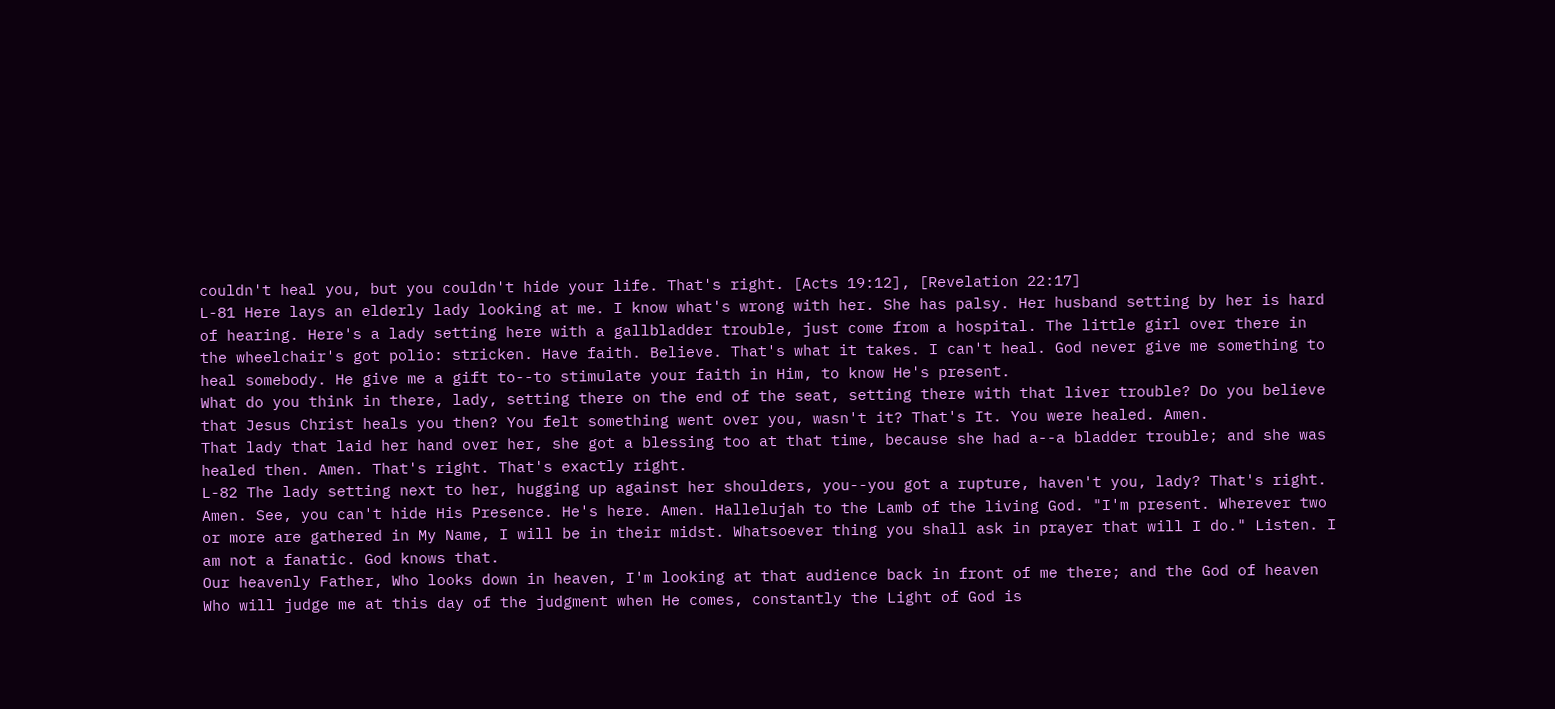couldn't heal you, but you couldn't hide your life. That's right. [Acts 19:12], [Revelation 22:17]
L-81 Here lays an elderly lady looking at me. I know what's wrong with her. She has palsy. Her husband setting by her is hard of hearing. Here's a lady setting here with a gallbladder trouble, just come from a hospital. The little girl over there in the wheelchair's got polio: stricken. Have faith. Believe. That's what it takes. I can't heal. God never give me something to heal somebody. He give me a gift to--to stimulate your faith in Him, to know He's present.
What do you think in there, lady, setting there on the end of the seat, setting there with that liver trouble? Do you believe that Jesus Christ heals you then? You felt something went over you, wasn't it? That's It. You were healed. Amen.
That lady that laid her hand over her, she got a blessing too at that time, because she had a--a bladder trouble; and she was healed then. Amen. That's right. That's exactly right.
L-82 The lady setting next to her, hugging up against her shoulders, you--you got a rupture, haven't you, lady? That's right. Amen. See, you can't hide His Presence. He's here. Amen. Hallelujah to the Lamb of the living God. "I'm present. Wherever two or more are gathered in My Name, I will be in their midst. Whatsoever thing you shall ask in prayer that will I do." Listen. I am not a fanatic. God knows that.
Our heavenly Father, Who looks down in heaven, I'm looking at that audience back in front of me there; and the God of heaven Who will judge me at this day of the judgment when He comes, constantly the Light of God is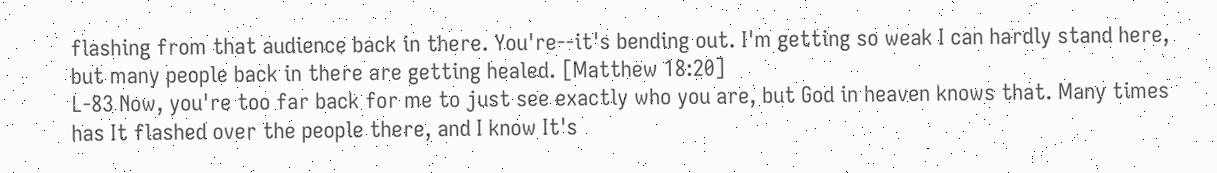flashing from that audience back in there. You're--it's bending out. I'm getting so weak I can hardly stand here, but many people back in there are getting healed. [Matthew 18:20]
L-83 Now, you're too far back for me to just see exactly who you are, but God in heaven knows that. Many times has It flashed over the people there, and I know It's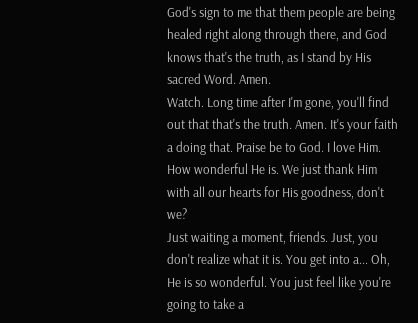God's sign to me that them people are being healed right along through there, and God knows that's the truth, as I stand by His sacred Word. Amen.
Watch. Long time after I'm gone, you'll find out that that's the truth. Amen. It's your faith a doing that. Praise be to God. I love Him. How wonderful He is. We just thank Him with all our hearts for His goodness, don't we?
Just waiting a moment, friends. Just, you don't realize what it is. You get into a... Oh, He is so wonderful. You just feel like you're going to take a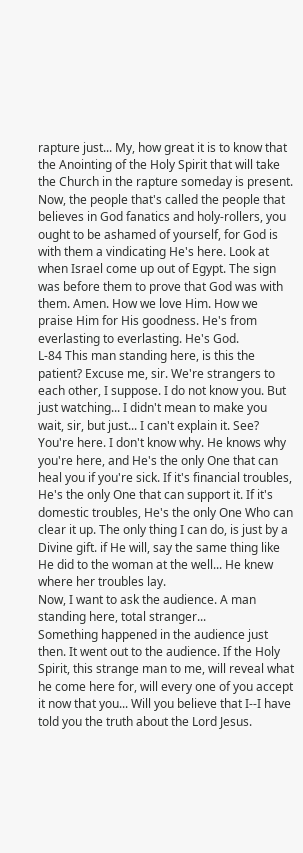rapture just... My, how great it is to know that the Anointing of the Holy Spirit that will take the Church in the rapture someday is present.
Now, the people that's called the people that believes in God fanatics and holy-rollers, you ought to be ashamed of yourself, for God is with them a vindicating He's here. Look at when Israel come up out of Egypt. The sign was before them to prove that God was with them. Amen. How we love Him. How we praise Him for His goodness. He's from everlasting to everlasting. He's God.
L-84 This man standing here, is this the patient? Excuse me, sir. We're strangers to each other, I suppose. I do not know you. But just watching... I didn't mean to make you wait, sir, but just... I can't explain it. See? You're here. I don't know why. He knows why you're here, and He's the only One that can heal you if you're sick. If it's financial troubles, He's the only One that can support it. If it's domestic troubles, He's the only One Who can clear it up. The only thing I can do, is just by a Divine gift. if He will, say the same thing like He did to the woman at the well... He knew where her troubles lay.
Now, I want to ask the audience. A man standing here, total stranger...
Something happened in the audience just then. It went out to the audience. If the Holy Spirit, this strange man to me, will reveal what he come here for, will every one of you accept it now that you... Will you believe that I--I have told you the truth about the Lord Jesus.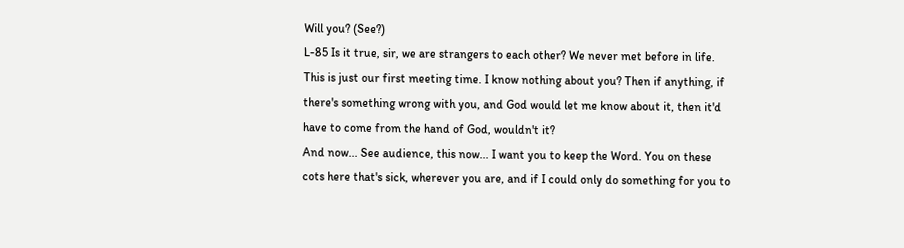Will you? (See?)
L-85 Is it true, sir, we are strangers to each other? We never met before in life. This is just our first meeting time. I know nothing about you? Then if anything, if there's something wrong with you, and God would let me know about it, then it'd have to come from the hand of God, wouldn't it?
And now... See audience, this now... I want you to keep the Word. You on these cots here that's sick, wherever you are, and if I could only do something for you to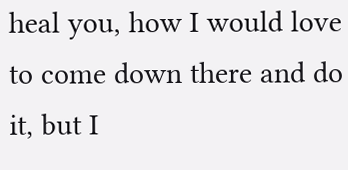heal you, how I would love to come down there and do it, but I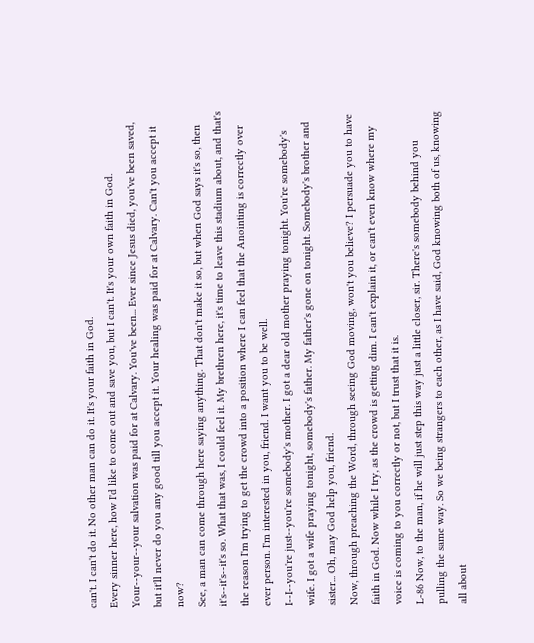can't. I can't do it. No other man can do it. It's your faith in God.
Every sinner here, how I'd like to come out and save you, but I can't. It's your own faith in God. Your--your--your salvation was paid for at Calvary. You've been... Ever since Jesus died, you've been saved, but it'll never do you any good till you accept it. Your healing was paid for at Calvary. Can't you accept it now?
See, a man can come through here saying anything. That don't make it so, but when God says it's so, then it's--it's--it's so. What that was, I could feel it. My brethren here, it's time to leave this stadium about, and that's the reason I'm trying to get the crowd into a position where I can feel that the Anointing is correctly over ever person. I'm interested in you, friend. I want you to be well.
I--I--you're just--you're somebody's mother. I got a dear old mother praying tonight. You're somebody's wife. I got a wife praying tonight, somebody's father. My father's gone on tonight. Somebody's brother and sister... Oh, may God help you, friend.
Now, through preaching the Word, through seeing God moving, won't you believe? I persuade you to have faith in God. Now while I try, as the crowd is getting dim. I can't explain it, or can't even know where my voice is coming to you correctly or not, but I trust that it is.
L-86 Now, to the man, if he will just step this way just a little closer, sir. There's somebody behind you pulling the same way. So we being strangers to each other, as I have said, God knowing both of us, knowing all about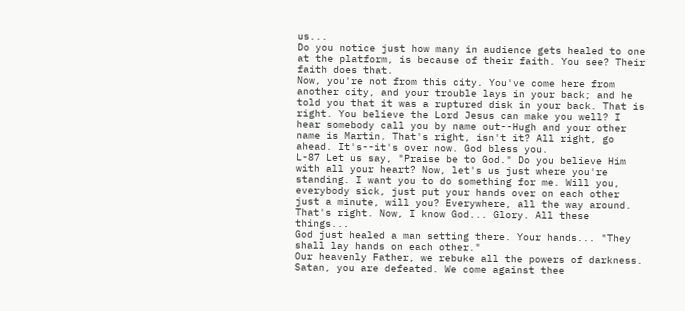us...
Do you notice just how many in audience gets healed to one at the platform, is because of their faith. You see? Their faith does that.
Now, you're not from this city. You've come here from another city, and your trouble lays in your back; and he told you that it was a ruptured disk in your back. That is right. You believe the Lord Jesus can make you well? I hear somebody call you by name out--Hugh and your other name is Martin. That's right, isn't it? All right, go ahead. It's--it's over now. God bless you.
L-87 Let us say, "Praise be to God." Do you believe Him with all your heart? Now, let's us just where you're standing. I want you to do something for me. Will you, everybody sick, just put your hands over on each other just a minute, will you? Everywhere, all the way around. That's right. Now, I know God... Glory. All these things...
God just healed a man setting there. Your hands... "They shall lay hands on each other."
Our heavenly Father, we rebuke all the powers of darkness. Satan, you are defeated. We come against thee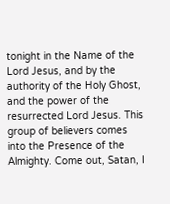tonight in the Name of the Lord Jesus, and by the authority of the Holy Ghost, and the power of the resurrected Lord Jesus. This group of believers comes into the Presence of the Almighty. Come out, Satan, I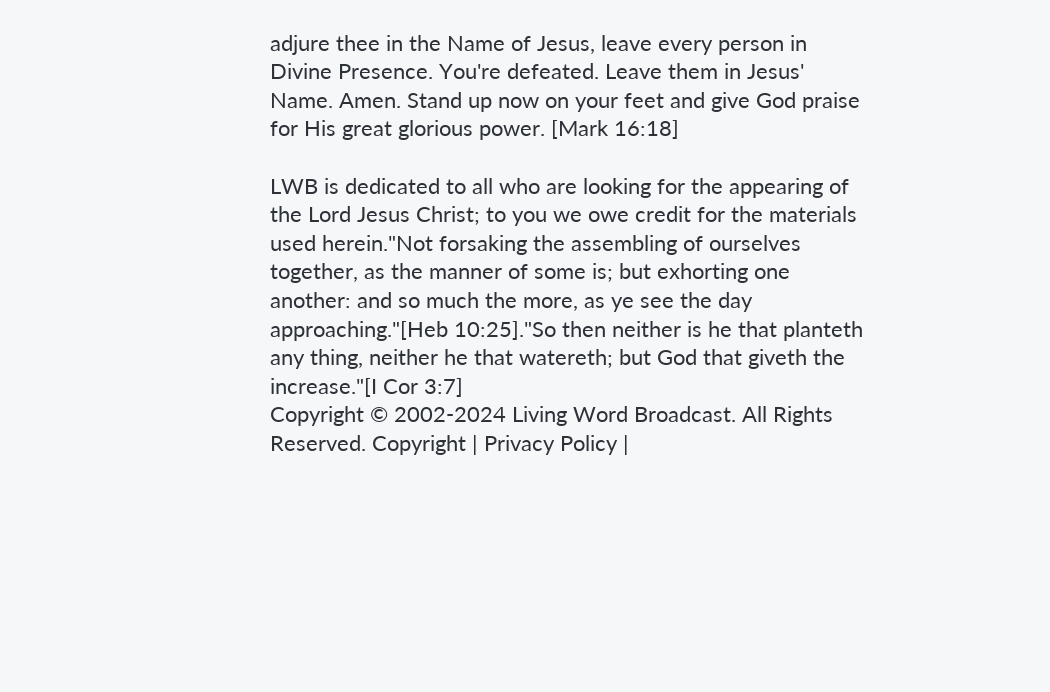adjure thee in the Name of Jesus, leave every person in Divine Presence. You're defeated. Leave them in Jesus' Name. Amen. Stand up now on your feet and give God praise for His great glorious power. [Mark 16:18]

LWB is dedicated to all who are looking for the appearing of the Lord Jesus Christ; to you we owe credit for the materials used herein."Not forsaking the assembling of ourselves together, as the manner of some is; but exhorting one another: and so much the more, as ye see the day approaching."[Heb 10:25]."So then neither is he that planteth any thing, neither he that watereth; but God that giveth the increase."[I Cor 3:7]
Copyright © 2002-2024 Living Word Broadcast. All Rights Reserved. Copyright | Privacy Policy |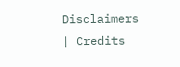Disclaimers | Credits